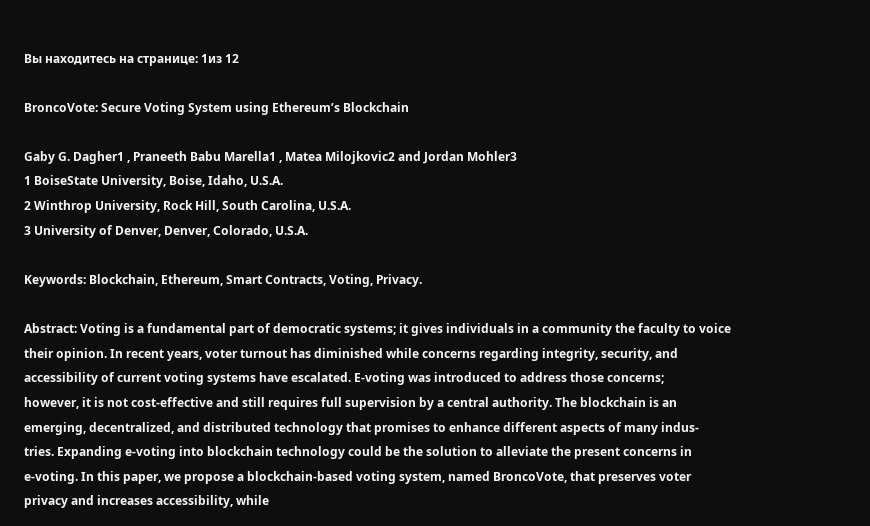Вы находитесь на странице: 1из 12

BroncoVote: Secure Voting System using Ethereum’s Blockchain

Gaby G. Dagher1 , Praneeth Babu Marella1 , Matea Milojkovic2 and Jordan Mohler3
1 BoiseState University, Boise, Idaho, U.S.A.
2 Winthrop University, Rock Hill, South Carolina, U.S.A.
3 University of Denver, Denver, Colorado, U.S.A.

Keywords: Blockchain, Ethereum, Smart Contracts, Voting, Privacy.

Abstract: Voting is a fundamental part of democratic systems; it gives individuals in a community the faculty to voice
their opinion. In recent years, voter turnout has diminished while concerns regarding integrity, security, and
accessibility of current voting systems have escalated. E-voting was introduced to address those concerns;
however, it is not cost-effective and still requires full supervision by a central authority. The blockchain is an
emerging, decentralized, and distributed technology that promises to enhance different aspects of many indus-
tries. Expanding e-voting into blockchain technology could be the solution to alleviate the present concerns in
e-voting. In this paper, we propose a blockchain-based voting system, named BroncoVote, that preserves voter
privacy and increases accessibility, while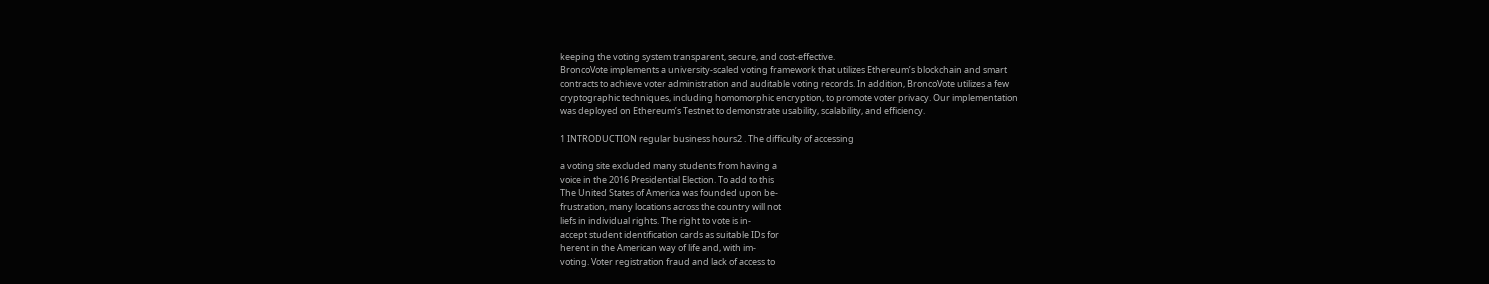keeping the voting system transparent, secure, and cost-effective.
BroncoVote implements a university-scaled voting framework that utilizes Ethereum’s blockchain and smart
contracts to achieve voter administration and auditable voting records. In addition, BroncoVote utilizes a few
cryptographic techniques, including homomorphic encryption, to promote voter privacy. Our implementation
was deployed on Ethereum’s Testnet to demonstrate usability, scalability, and efficiency.

1 INTRODUCTION regular business hours2 . The difficulty of accessing

a voting site excluded many students from having a
voice in the 2016 Presidential Election. To add to this
The United States of America was founded upon be-
frustration, many locations across the country will not
liefs in individual rights. The right to vote is in-
accept student identification cards as suitable IDs for
herent in the American way of life and, with im-
voting. Voter registration fraud and lack of access to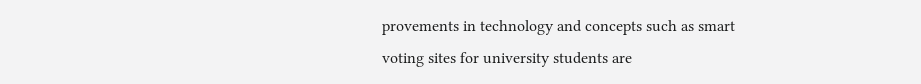provements in technology and concepts such as smart
voting sites for university students are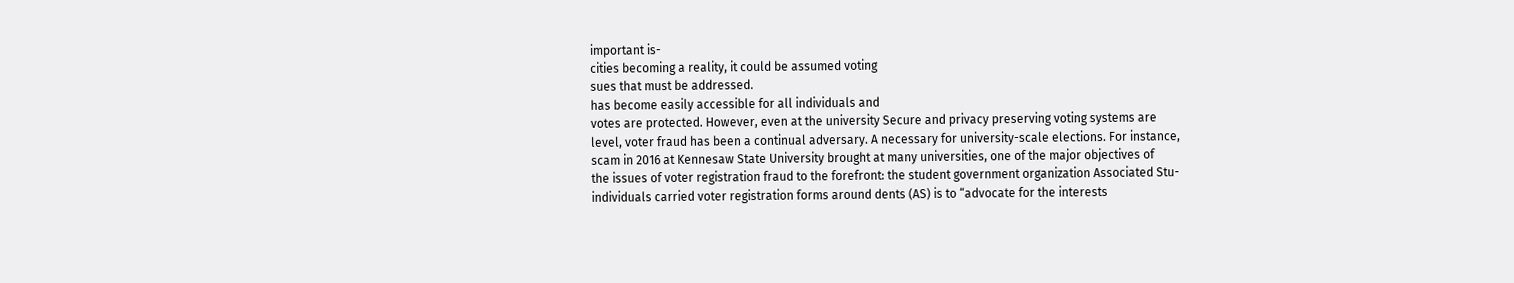important is-
cities becoming a reality, it could be assumed voting
sues that must be addressed.
has become easily accessible for all individuals and
votes are protected. However, even at the university Secure and privacy preserving voting systems are
level, voter fraud has been a continual adversary. A necessary for university-scale elections. For instance,
scam in 2016 at Kennesaw State University brought at many universities, one of the major objectives of
the issues of voter registration fraud to the forefront: the student government organization Associated Stu-
individuals carried voter registration forms around dents (AS) is to “advocate for the interests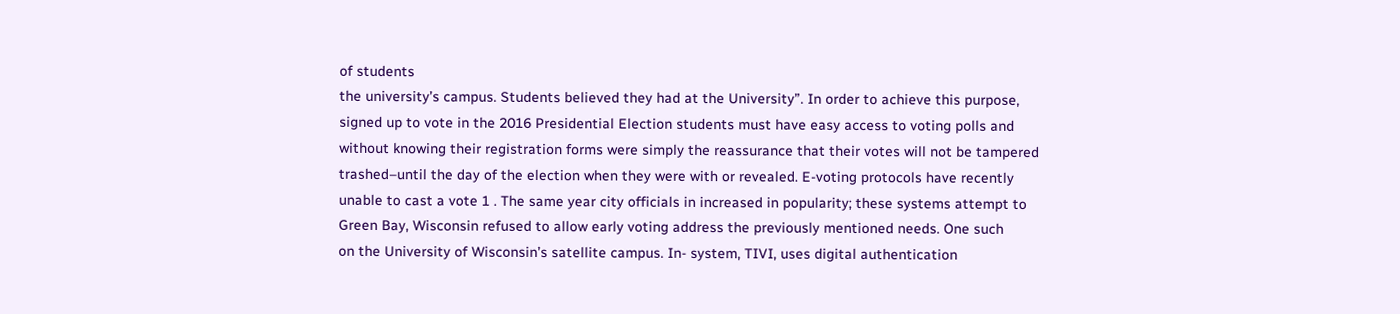of students
the university’s campus. Students believed they had at the University”. In order to achieve this purpose,
signed up to vote in the 2016 Presidential Election students must have easy access to voting polls and
without knowing their registration forms were simply the reassurance that their votes will not be tampered
trashed–until the day of the election when they were with or revealed. E-voting protocols have recently
unable to cast a vote 1 . The same year city officials in increased in popularity; these systems attempt to
Green Bay, Wisconsin refused to allow early voting address the previously mentioned needs. One such
on the University of Wisconsin’s satellite campus. In- system, TIVI, uses digital authentication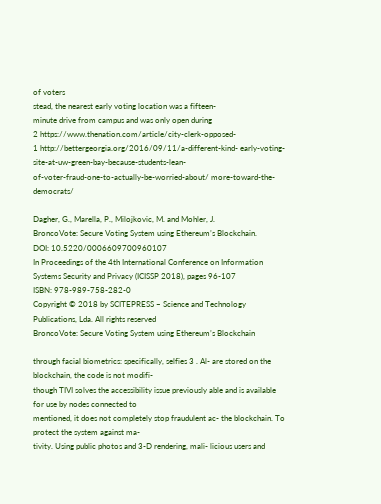of voters
stead, the nearest early voting location was a fifteen-
minute drive from campus and was only open during
2 https://www.thenation.com/article/city-clerk-opposed-
1 http://bettergeorgia.org/2016/09/11/a-different-kind- early-voting-site-at-uw-green-bay-because-students-lean-
of-voter-fraud-one-to-actually-be-worried-about/ more-toward-the-democrats/

Dagher, G., Marella, P., Milojkovic, M. and Mohler, J.
BroncoVote: Secure Voting System using Ethereum’s Blockchain.
DOI: 10.5220/0006609700960107
In Proceedings of the 4th International Conference on Information Systems Security and Privacy (ICISSP 2018), pages 96-107
ISBN: 978-989-758-282-0
Copyright © 2018 by SCITEPRESS – Science and Technology Publications, Lda. All rights reserved
BroncoVote: Secure Voting System using Ethereum’s Blockchain

through facial biometrics: specifically, selfies 3 . Al- are stored on the blockchain, the code is not modifi-
though TIVI solves the accessibility issue previously able and is available for use by nodes connected to
mentioned, it does not completely stop fraudulent ac- the blockchain. To protect the system against ma-
tivity. Using public photos and 3-D rendering, mali- licious users and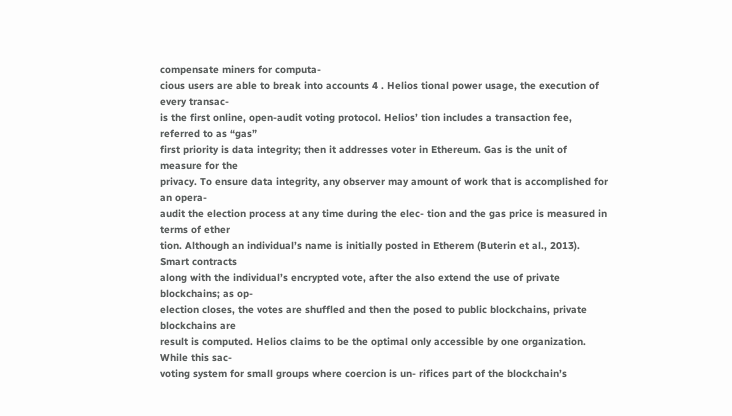compensate miners for computa-
cious users are able to break into accounts 4 . Helios tional power usage, the execution of every transac-
is the first online, open-audit voting protocol. Helios’ tion includes a transaction fee, referred to as “gas”
first priority is data integrity; then it addresses voter in Ethereum. Gas is the unit of measure for the
privacy. To ensure data integrity, any observer may amount of work that is accomplished for an opera-
audit the election process at any time during the elec- tion and the gas price is measured in terms of ether
tion. Although an individual’s name is initially posted in Etherem (Buterin et al., 2013). Smart contracts
along with the individual’s encrypted vote, after the also extend the use of private blockchains; as op-
election closes, the votes are shuffled and then the posed to public blockchains, private blockchains are
result is computed. Helios claims to be the optimal only accessible by one organization. While this sac-
voting system for small groups where coercion is un- rifices part of the blockchain’s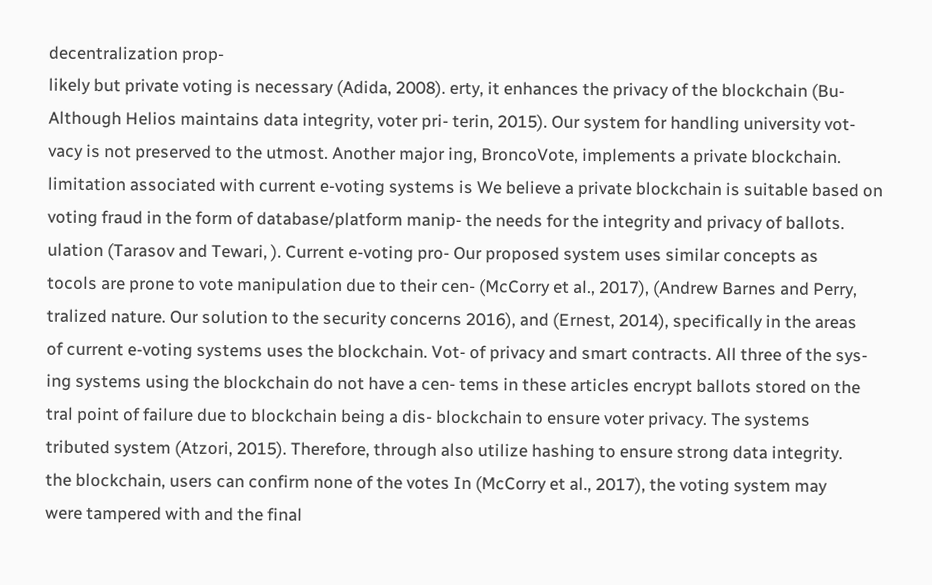decentralization prop-
likely but private voting is necessary (Adida, 2008). erty, it enhances the privacy of the blockchain (Bu-
Although Helios maintains data integrity, voter pri- terin, 2015). Our system for handling university vot-
vacy is not preserved to the utmost. Another major ing, BroncoVote, implements a private blockchain.
limitation associated with current e-voting systems is We believe a private blockchain is suitable based on
voting fraud in the form of database/platform manip- the needs for the integrity and privacy of ballots.
ulation (Tarasov and Tewari, ). Current e-voting pro- Our proposed system uses similar concepts as
tocols are prone to vote manipulation due to their cen- (McCorry et al., 2017), (Andrew Barnes and Perry,
tralized nature. Our solution to the security concerns 2016), and (Ernest, 2014), specifically in the areas
of current e-voting systems uses the blockchain. Vot- of privacy and smart contracts. All three of the sys-
ing systems using the blockchain do not have a cen- tems in these articles encrypt ballots stored on the
tral point of failure due to blockchain being a dis- blockchain to ensure voter privacy. The systems
tributed system (Atzori, 2015). Therefore, through also utilize hashing to ensure strong data integrity.
the blockchain, users can confirm none of the votes In (McCorry et al., 2017), the voting system may
were tampered with and the final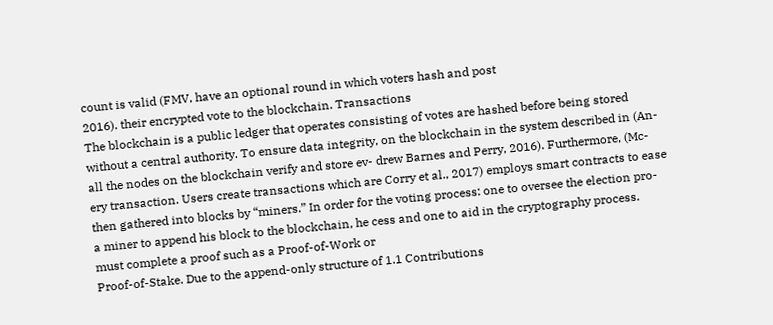count is valid (FMV, have an optional round in which voters hash and post
2016). their encrypted vote to the blockchain. Transactions
The blockchain is a public ledger that operates consisting of votes are hashed before being stored
without a central authority. To ensure data integrity, on the blockchain in the system described in (An-
all the nodes on the blockchain verify and store ev- drew Barnes and Perry, 2016). Furthermore, (Mc-
ery transaction. Users create transactions which are Corry et al., 2017) employs smart contracts to ease
then gathered into blocks by “miners.” In order for the voting process: one to oversee the election pro-
a miner to append his block to the blockchain, he cess and one to aid in the cryptography process.
must complete a proof such as a Proof-of-Work or
Proof-of-Stake. Due to the append-only structure of 1.1 Contributions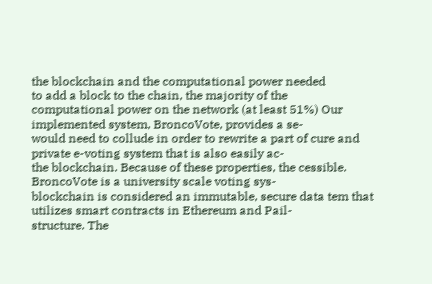the blockchain and the computational power needed
to add a block to the chain, the majority of the
computational power on the network (at least 51%) Our implemented system, BroncoVote, provides a se-
would need to collude in order to rewrite a part of cure and private e-voting system that is also easily ac-
the blockchain. Because of these properties, the cessible. BroncoVote is a university scale voting sys-
blockchain is considered an immutable, secure data tem that utilizes smart contracts in Ethereum and Pail-
structure. The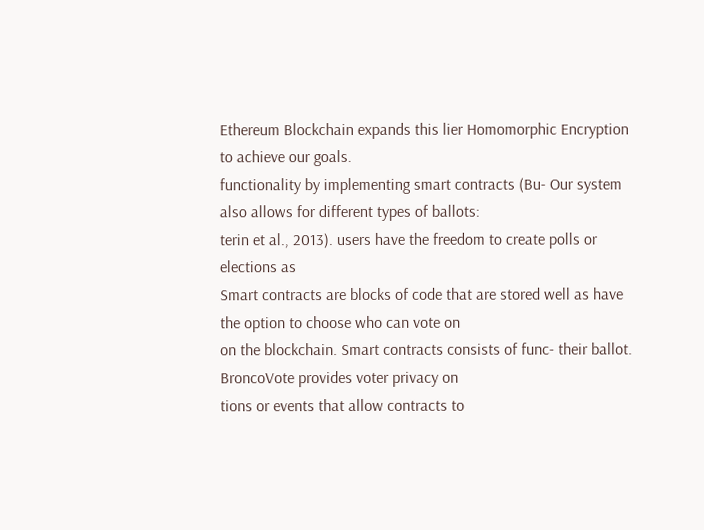Ethereum Blockchain expands this lier Homomorphic Encryption to achieve our goals.
functionality by implementing smart contracts (Bu- Our system also allows for different types of ballots:
terin et al., 2013). users have the freedom to create polls or elections as
Smart contracts are blocks of code that are stored well as have the option to choose who can vote on
on the blockchain. Smart contracts consists of func- their ballot. BroncoVote provides voter privacy on
tions or events that allow contracts to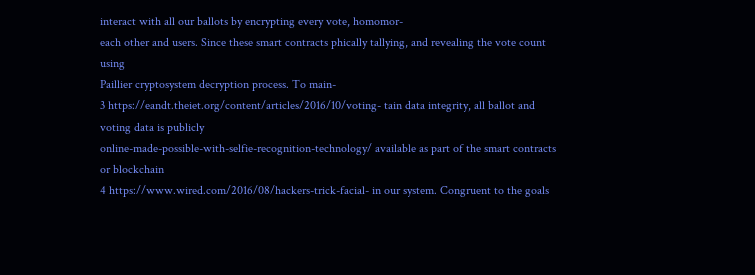interact with all our ballots by encrypting every vote, homomor-
each other and users. Since these smart contracts phically tallying, and revealing the vote count using
Paillier cryptosystem decryption process. To main-
3 https://eandt.theiet.org/content/articles/2016/10/voting- tain data integrity, all ballot and voting data is publicly
online-made-possible-with-selfie-recognition-technology/ available as part of the smart contracts or blockchain
4 https://www.wired.com/2016/08/hackers-trick-facial- in our system. Congruent to the goals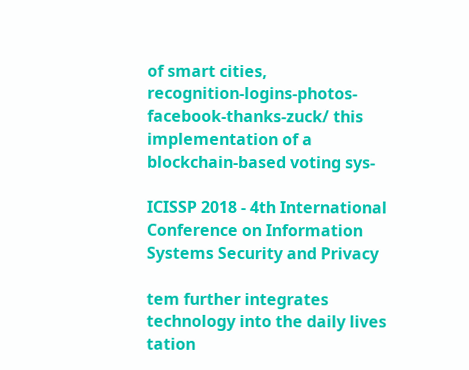of smart cities,
recognition-logins-photos-facebook-thanks-zuck/ this implementation of a blockchain-based voting sys-

ICISSP 2018 - 4th International Conference on Information Systems Security and Privacy

tem further integrates technology into the daily lives tation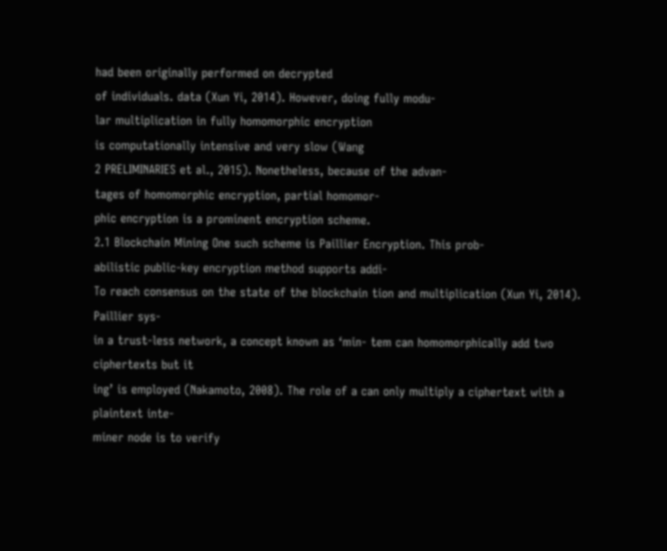had been originally performed on decrypted
of individuals. data (Xun Yi, 2014). However, doing fully modu-
lar multiplication in fully homomorphic encryption
is computationally intensive and very slow (Wang
2 PRELIMINARIES et al., 2015). Nonetheless, because of the advan-
tages of homomorphic encryption, partial homomor-
phic encryption is a prominent encryption scheme.
2.1 Blockchain Mining One such scheme is Paillier Encryption. This prob-
abilistic public-key encryption method supports addi-
To reach consensus on the state of the blockchain tion and multiplication (Xun Yi, 2014). Paillier sys-
in a trust-less network, a concept known as ‘min- tem can homomorphically add two ciphertexts but it
ing’ is employed (Nakamoto, 2008). The role of a can only multiply a ciphertext with a plaintext inte-
miner node is to verify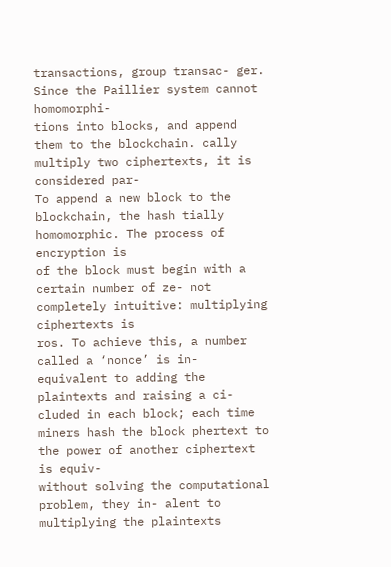transactions, group transac- ger. Since the Paillier system cannot homomorphi-
tions into blocks, and append them to the blockchain. cally multiply two ciphertexts, it is considered par-
To append a new block to the blockchain, the hash tially homomorphic. The process of encryption is
of the block must begin with a certain number of ze- not completely intuitive: multiplying ciphertexts is
ros. To achieve this, a number called a ‘nonce’ is in- equivalent to adding the plaintexts and raising a ci-
cluded in each block; each time miners hash the block phertext to the power of another ciphertext is equiv-
without solving the computational problem, they in- alent to multiplying the plaintexts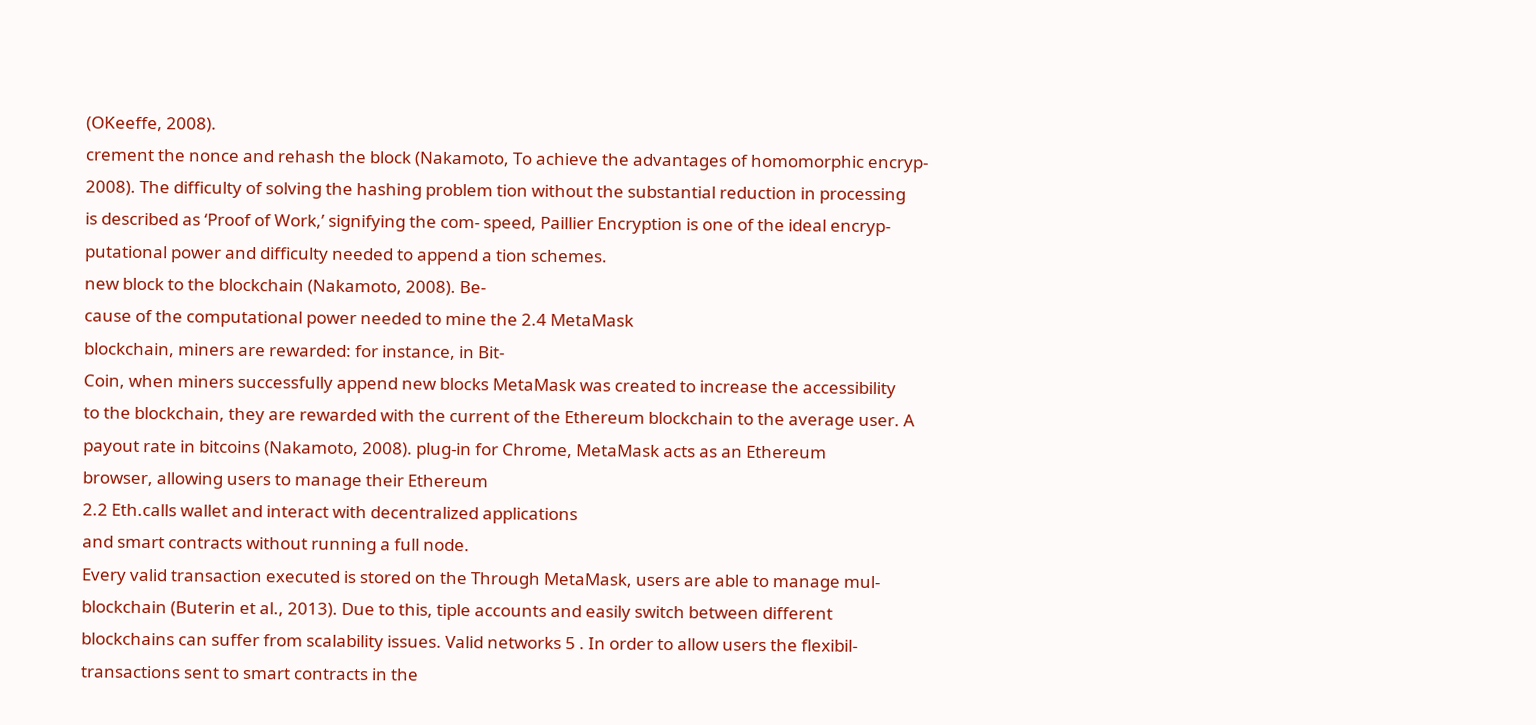(OKeeffe, 2008).
crement the nonce and rehash the block (Nakamoto, To achieve the advantages of homomorphic encryp-
2008). The difficulty of solving the hashing problem tion without the substantial reduction in processing
is described as ‘Proof of Work,’ signifying the com- speed, Paillier Encryption is one of the ideal encryp-
putational power and difficulty needed to append a tion schemes.
new block to the blockchain (Nakamoto, 2008). Be-
cause of the computational power needed to mine the 2.4 MetaMask
blockchain, miners are rewarded: for instance, in Bit-
Coin, when miners successfully append new blocks MetaMask was created to increase the accessibility
to the blockchain, they are rewarded with the current of the Ethereum blockchain to the average user. A
payout rate in bitcoins (Nakamoto, 2008). plug-in for Chrome, MetaMask acts as an Ethereum
browser, allowing users to manage their Ethereum
2.2 Eth.calls wallet and interact with decentralized applications
and smart contracts without running a full node.
Every valid transaction executed is stored on the Through MetaMask, users are able to manage mul-
blockchain (Buterin et al., 2013). Due to this, tiple accounts and easily switch between different
blockchains can suffer from scalability issues. Valid networks 5 . In order to allow users the flexibil-
transactions sent to smart contracts in the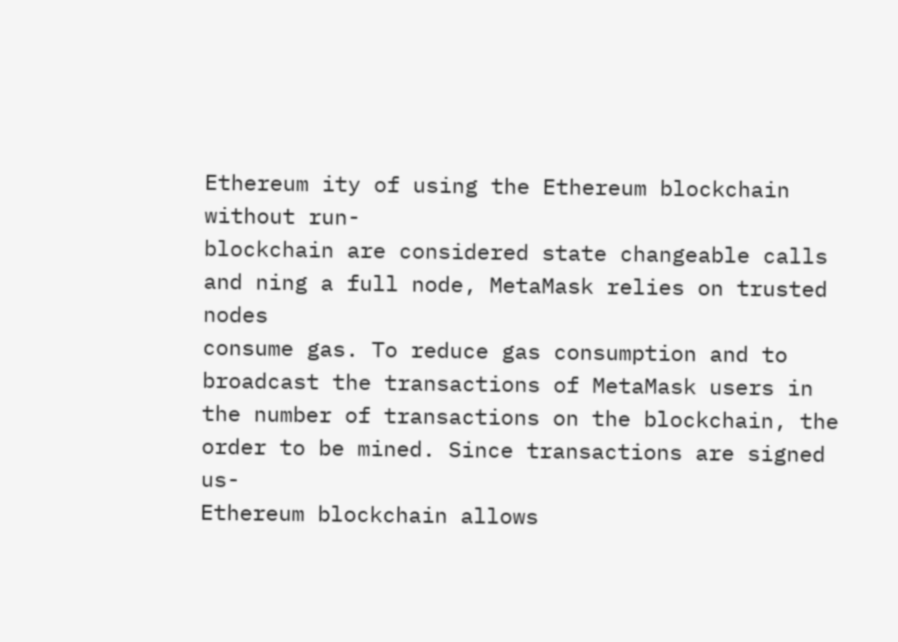Ethereum ity of using the Ethereum blockchain without run-
blockchain are considered state changeable calls and ning a full node, MetaMask relies on trusted nodes
consume gas. To reduce gas consumption and to broadcast the transactions of MetaMask users in
the number of transactions on the blockchain, the order to be mined. Since transactions are signed us-
Ethereum blockchain allows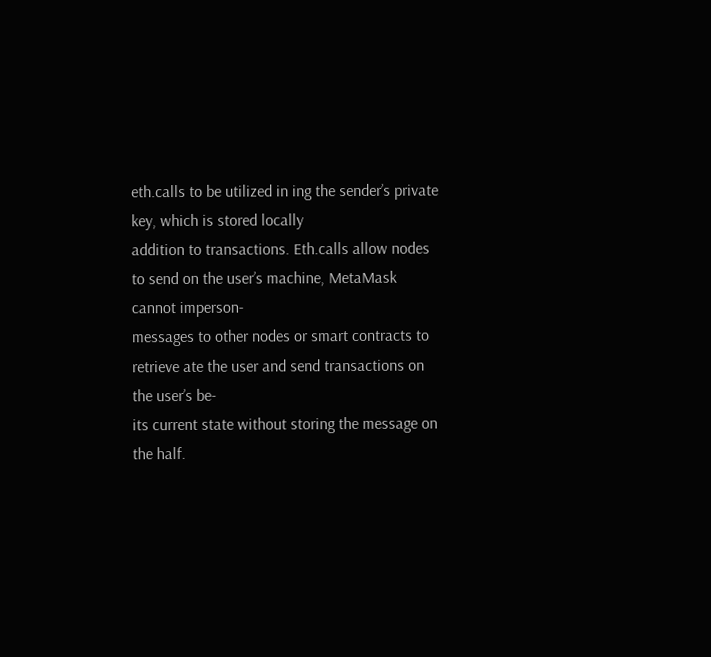eth.calls to be utilized in ing the sender’s private key, which is stored locally
addition to transactions. Eth.calls allow nodes to send on the user’s machine, MetaMask cannot imperson-
messages to other nodes or smart contracts to retrieve ate the user and send transactions on the user’s be-
its current state without storing the message on the half.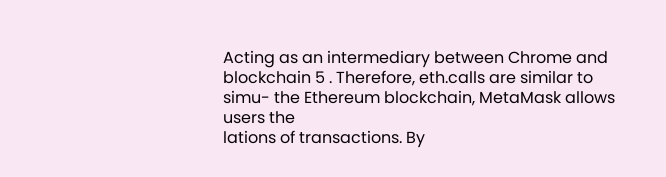Acting as an intermediary between Chrome and
blockchain 5 . Therefore, eth.calls are similar to simu- the Ethereum blockchain, MetaMask allows users the
lations of transactions. By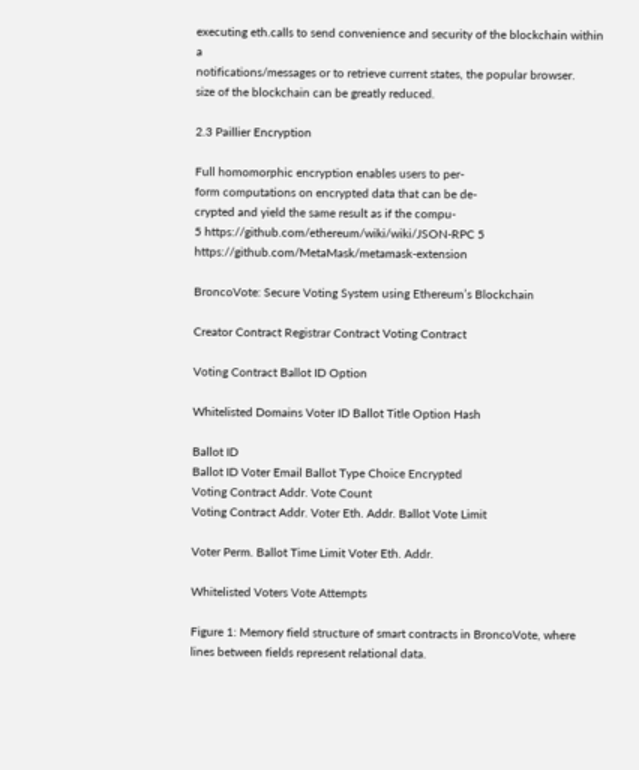executing eth.calls to send convenience and security of the blockchain within a
notifications/messages or to retrieve current states, the popular browser.
size of the blockchain can be greatly reduced.

2.3 Paillier Encryption

Full homomorphic encryption enables users to per-
form computations on encrypted data that can be de-
crypted and yield the same result as if the compu-
5 https://github.com/ethereum/wiki/wiki/JSON-RPC 5 https://github.com/MetaMask/metamask-extension

BroncoVote: Secure Voting System using Ethereum’s Blockchain

Creator Contract Registrar Contract Voting Contract

Voting Contract Ballot ID Option

Whitelisted Domains Voter ID Ballot Title Option Hash

Ballot ID
Ballot ID Voter Email Ballot Type Choice Encrypted
Voting Contract Addr. Vote Count
Voting Contract Addr. Voter Eth. Addr. Ballot Vote Limit

Voter Perm. Ballot Time Limit Voter Eth. Addr.

Whitelisted Voters Vote Attempts

Figure 1: Memory field structure of smart contracts in BroncoVote, where lines between fields represent relational data.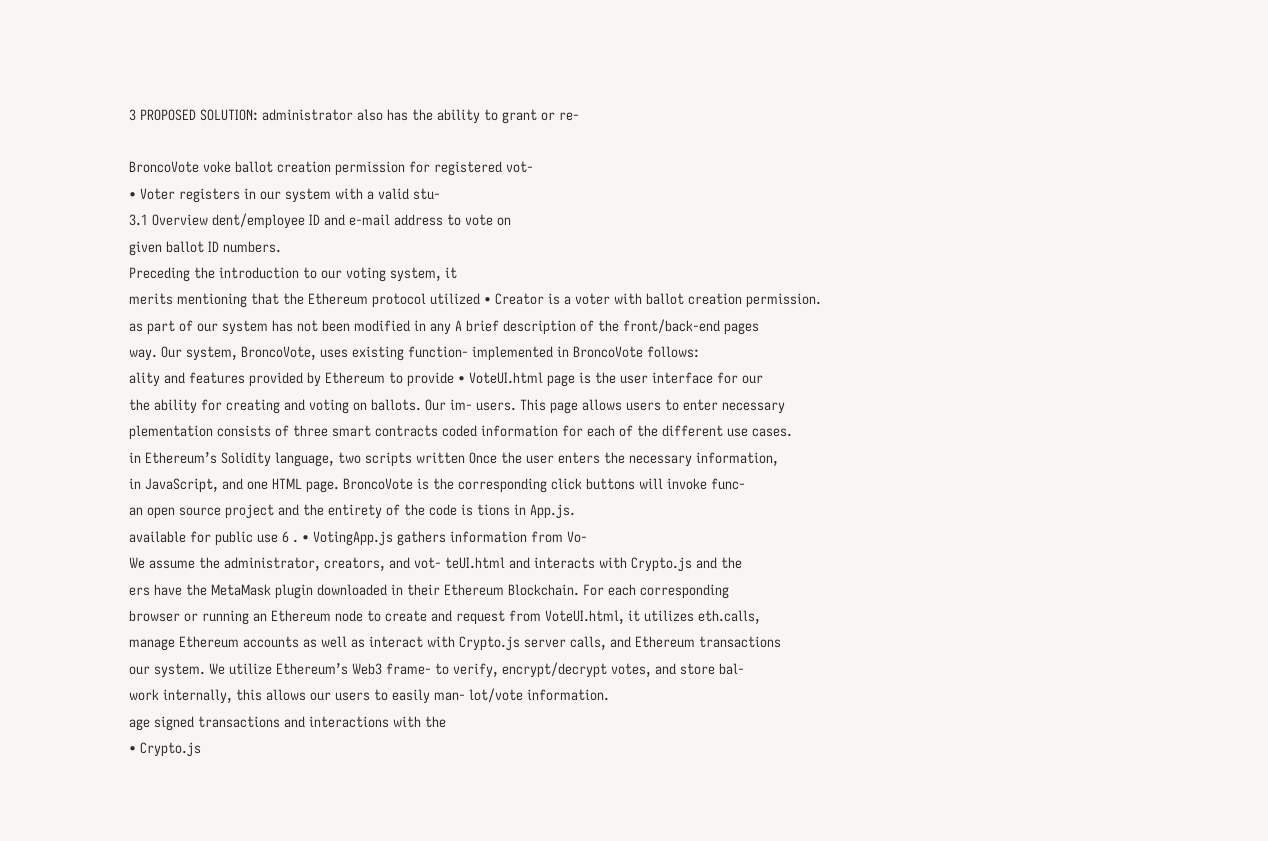3 PROPOSED SOLUTION: administrator also has the ability to grant or re-

BroncoVote voke ballot creation permission for registered vot-
• Voter registers in our system with a valid stu-
3.1 Overview dent/employee ID and e-mail address to vote on
given ballot ID numbers.
Preceding the introduction to our voting system, it
merits mentioning that the Ethereum protocol utilized • Creator is a voter with ballot creation permission.
as part of our system has not been modified in any A brief description of the front/back-end pages
way. Our system, BroncoVote, uses existing function- implemented in BroncoVote follows:
ality and features provided by Ethereum to provide • VoteUI.html page is the user interface for our
the ability for creating and voting on ballots. Our im- users. This page allows users to enter necessary
plementation consists of three smart contracts coded information for each of the different use cases.
in Ethereum’s Solidity language, two scripts written Once the user enters the necessary information,
in JavaScript, and one HTML page. BroncoVote is the corresponding click buttons will invoke func-
an open source project and the entirety of the code is tions in App.js.
available for public use 6 . • VotingApp.js gathers information from Vo-
We assume the administrator, creators, and vot- teUI.html and interacts with Crypto.js and the
ers have the MetaMask plugin downloaded in their Ethereum Blockchain. For each corresponding
browser or running an Ethereum node to create and request from VoteUI.html, it utilizes eth.calls,
manage Ethereum accounts as well as interact with Crypto.js server calls, and Ethereum transactions
our system. We utilize Ethereum’s Web3 frame- to verify, encrypt/decrypt votes, and store bal-
work internally, this allows our users to easily man- lot/vote information.
age signed transactions and interactions with the
• Crypto.js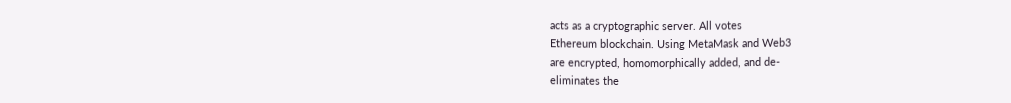acts as a cryptographic server. All votes
Ethereum blockchain. Using MetaMask and Web3
are encrypted, homomorphically added, and de-
eliminates the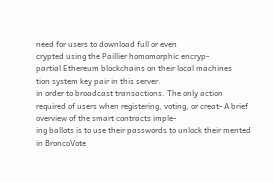need for users to download full or even
crypted using the Paillier homomorphic encryp-
partial Ethereum blockchains on their local machines
tion system key pair in this server.
in order to broadcast transactions. The only action
required of users when registering, voting, or creat- A brief overview of the smart contracts imple-
ing ballots is to use their passwords to unlock their mented in BroncoVote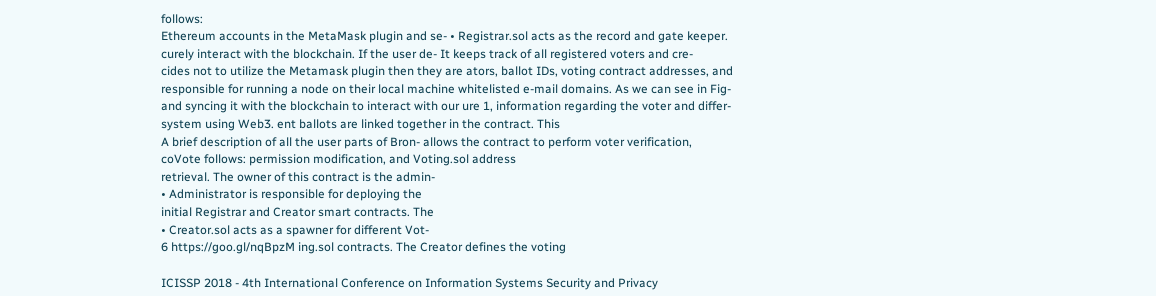follows:
Ethereum accounts in the MetaMask plugin and se- • Registrar.sol acts as the record and gate keeper.
curely interact with the blockchain. If the user de- It keeps track of all registered voters and cre-
cides not to utilize the Metamask plugin then they are ators, ballot IDs, voting contract addresses, and
responsible for running a node on their local machine whitelisted e-mail domains. As we can see in Fig-
and syncing it with the blockchain to interact with our ure 1, information regarding the voter and differ-
system using Web3. ent ballots are linked together in the contract. This
A brief description of all the user parts of Bron- allows the contract to perform voter verification,
coVote follows: permission modification, and Voting.sol address
retrieval. The owner of this contract is the admin-
• Administrator is responsible for deploying the
initial Registrar and Creator smart contracts. The
• Creator.sol acts as a spawner for different Vot-
6 https://goo.gl/nqBpzM ing.sol contracts. The Creator defines the voting

ICISSP 2018 - 4th International Conference on Information Systems Security and Privacy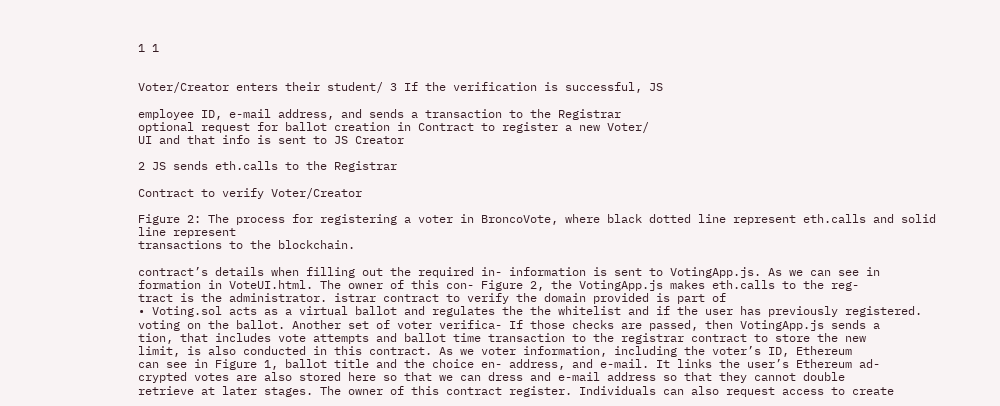1 1


Voter/Creator enters their student/ 3 If the verification is successful, JS

employee ID, e-mail address, and sends a transaction to the Registrar
optional request for ballot creation in Contract to register a new Voter/
UI and that info is sent to JS Creator

2 JS sends eth.calls to the Registrar

Contract to verify Voter/Creator

Figure 2: The process for registering a voter in BroncoVote, where black dotted line represent eth.calls and solid line represent
transactions to the blockchain.

contract’s details when filling out the required in- information is sent to VotingApp.js. As we can see in
formation in VoteUI.html. The owner of this con- Figure 2, the VotingApp.js makes eth.calls to the reg-
tract is the administrator. istrar contract to verify the domain provided is part of
• Voting.sol acts as a virtual ballot and regulates the the whitelist and if the user has previously registered.
voting on the ballot. Another set of voter verifica- If those checks are passed, then VotingApp.js sends a
tion, that includes vote attempts and ballot time transaction to the registrar contract to store the new
limit, is also conducted in this contract. As we voter information, including the voter’s ID, Ethereum
can see in Figure 1, ballot title and the choice en- address, and e-mail. It links the user’s Ethereum ad-
crypted votes are also stored here so that we can dress and e-mail address so that they cannot double
retrieve at later stages. The owner of this contract register. Individuals can also request access to create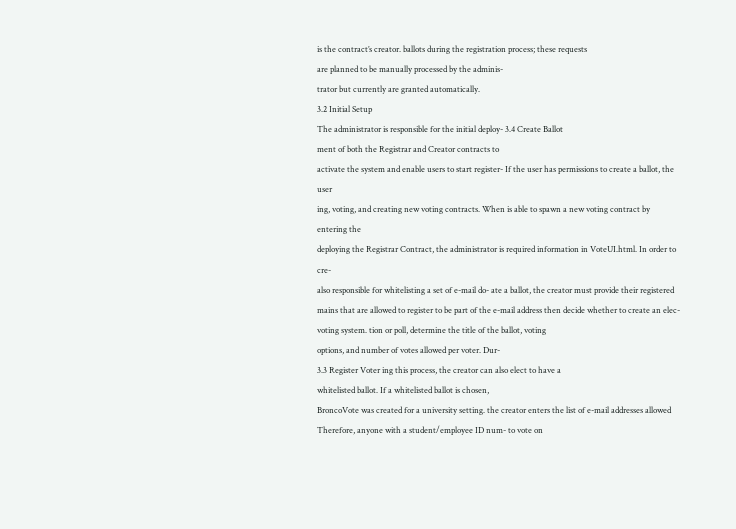is the contract’s creator. ballots during the registration process; these requests
are planned to be manually processed by the adminis-
trator but currently are granted automatically.
3.2 Initial Setup
The administrator is responsible for the initial deploy- 3.4 Create Ballot
ment of both the Registrar and Creator contracts to
activate the system and enable users to start register- If the user has permissions to create a ballot, the user
ing, voting, and creating new voting contracts. When is able to spawn a new voting contract by entering the
deploying the Registrar Contract, the administrator is required information in VoteUI.html. In order to cre-
also responsible for whitelisting a set of e-mail do- ate a ballot, the creator must provide their registered
mains that are allowed to register to be part of the e-mail address then decide whether to create an elec-
voting system. tion or poll, determine the title of the ballot, voting
options, and number of votes allowed per voter. Dur-
3.3 Register Voter ing this process, the creator can also elect to have a
whitelisted ballot. If a whitelisted ballot is chosen,
BroncoVote was created for a university setting. the creator enters the list of e-mail addresses allowed
Therefore, anyone with a student/employee ID num- to vote on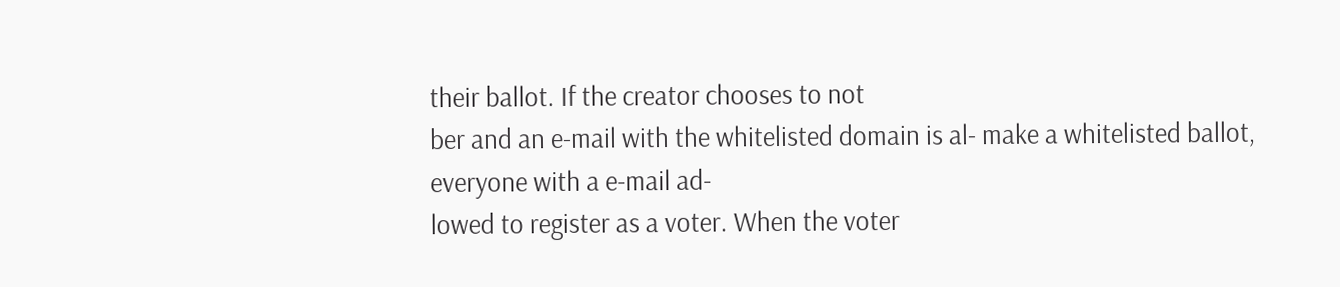their ballot. If the creator chooses to not
ber and an e-mail with the whitelisted domain is al- make a whitelisted ballot, everyone with a e-mail ad-
lowed to register as a voter. When the voter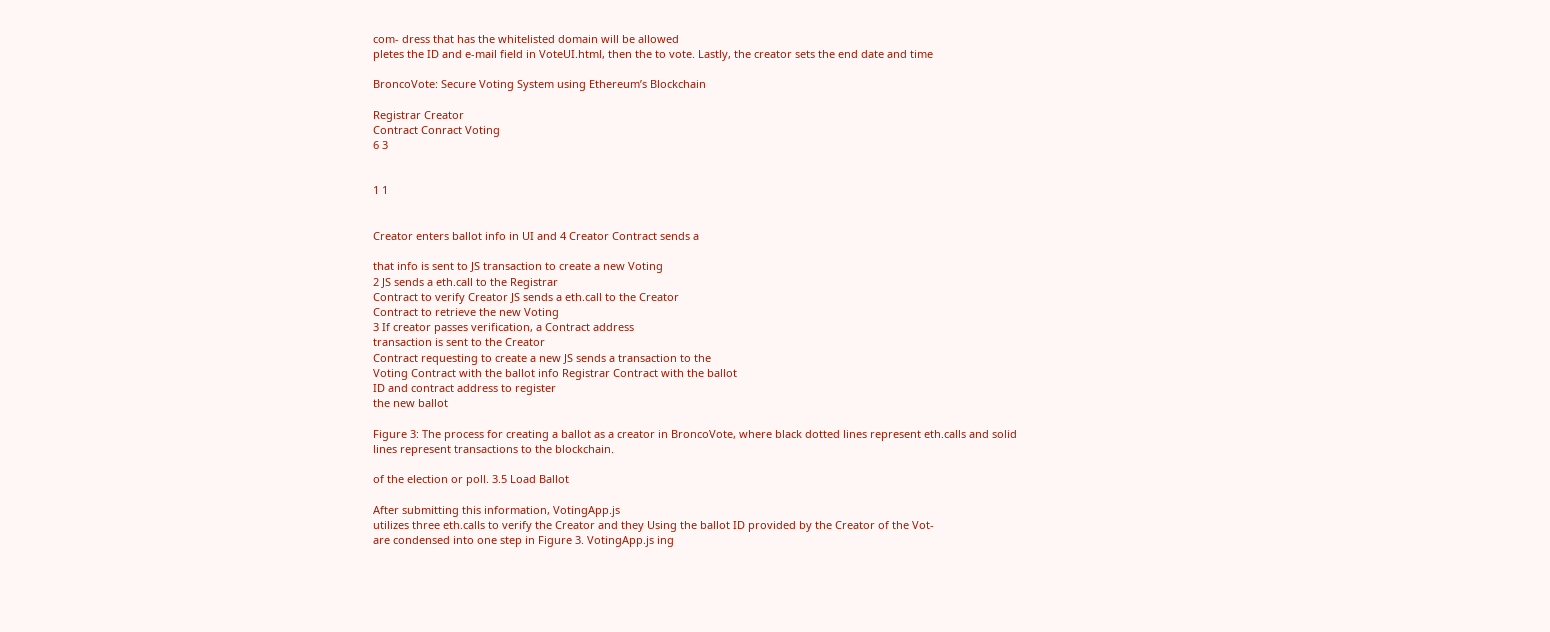com- dress that has the whitelisted domain will be allowed
pletes the ID and e-mail field in VoteUI.html, then the to vote. Lastly, the creator sets the end date and time

BroncoVote: Secure Voting System using Ethereum’s Blockchain

Registrar Creator
Contract Conract Voting
6 3


1 1


Creator enters ballot info in UI and 4 Creator Contract sends a

that info is sent to JS transaction to create a new Voting
2 JS sends a eth.call to the Registrar
Contract to verify Creator JS sends a eth.call to the Creator
Contract to retrieve the new Voting
3 If creator passes verification, a Contract address
transaction is sent to the Creator
Contract requesting to create a new JS sends a transaction to the
Voting Contract with the ballot info Registrar Contract with the ballot
ID and contract address to register
the new ballot

Figure 3: The process for creating a ballot as a creator in BroncoVote, where black dotted lines represent eth.calls and solid
lines represent transactions to the blockchain.

of the election or poll. 3.5 Load Ballot

After submitting this information, VotingApp.js
utilizes three eth.calls to verify the Creator and they Using the ballot ID provided by the Creator of the Vot-
are condensed into one step in Figure 3. VotingApp.js ing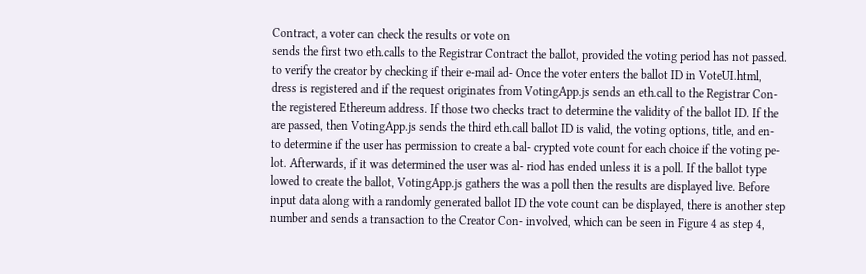Contract, a voter can check the results or vote on
sends the first two eth.calls to the Registrar Contract the ballot, provided the voting period has not passed.
to verify the creator by checking if their e-mail ad- Once the voter enters the ballot ID in VoteUI.html,
dress is registered and if the request originates from VotingApp.js sends an eth.call to the Registrar Con-
the registered Ethereum address. If those two checks tract to determine the validity of the ballot ID. If the
are passed, then VotingApp.js sends the third eth.call ballot ID is valid, the voting options, title, and en-
to determine if the user has permission to create a bal- crypted vote count for each choice if the voting pe-
lot. Afterwards, if it was determined the user was al- riod has ended unless it is a poll. If the ballot type
lowed to create the ballot, VotingApp.js gathers the was a poll then the results are displayed live. Before
input data along with a randomly generated ballot ID the vote count can be displayed, there is another step
number and sends a transaction to the Creator Con- involved, which can be seen in Figure 4 as step 4,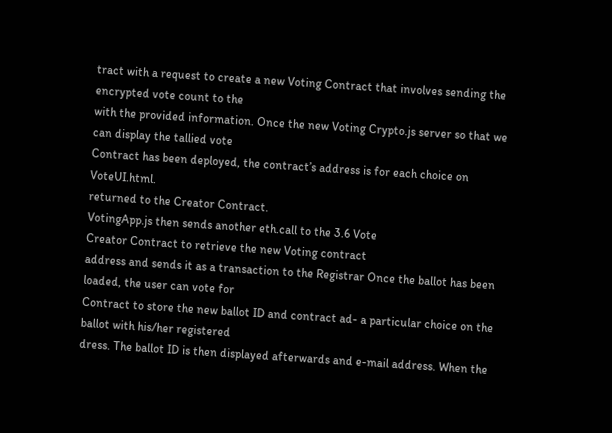tract with a request to create a new Voting Contract that involves sending the encrypted vote count to the
with the provided information. Once the new Voting Crypto.js server so that we can display the tallied vote
Contract has been deployed, the contract’s address is for each choice on VoteUI.html.
returned to the Creator Contract.
VotingApp.js then sends another eth.call to the 3.6 Vote
Creator Contract to retrieve the new Voting contract
address and sends it as a transaction to the Registrar Once the ballot has been loaded, the user can vote for
Contract to store the new ballot ID and contract ad- a particular choice on the ballot with his/her registered
dress. The ballot ID is then displayed afterwards and e-mail address. When the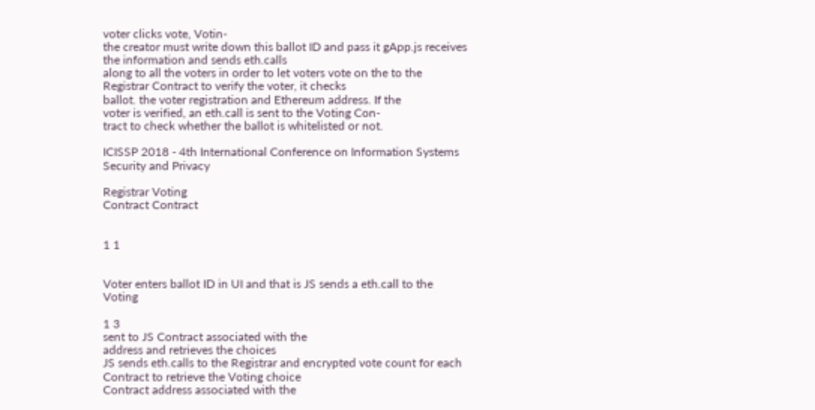voter clicks vote, Votin-
the creator must write down this ballot ID and pass it gApp.js receives the information and sends eth.calls
along to all the voters in order to let voters vote on the to the Registrar Contract to verify the voter, it checks
ballot. the voter registration and Ethereum address. If the
voter is verified, an eth.call is sent to the Voting Con-
tract to check whether the ballot is whitelisted or not.

ICISSP 2018 - 4th International Conference on Information Systems Security and Privacy

Registrar Voting
Contract Contract


1 1


Voter enters ballot ID in UI and that is JS sends a eth.call to the Voting

1 3
sent to JS Contract associated with the
address and retrieves the choices
JS sends eth.calls to the Registrar and encrypted vote count for each
Contract to retrieve the Voting choice
Contract address associated with the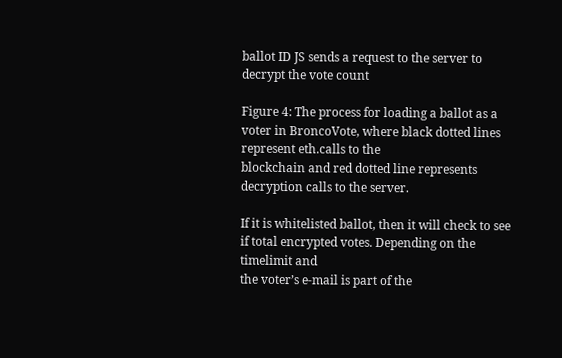ballot ID JS sends a request to the server to
decrypt the vote count

Figure 4: The process for loading a ballot as a voter in BroncoVote, where black dotted lines represent eth.calls to the
blockchain and red dotted line represents decryption calls to the server.

If it is whitelisted ballot, then it will check to see if total encrypted votes. Depending on the timelimit and
the voter’s e-mail is part of the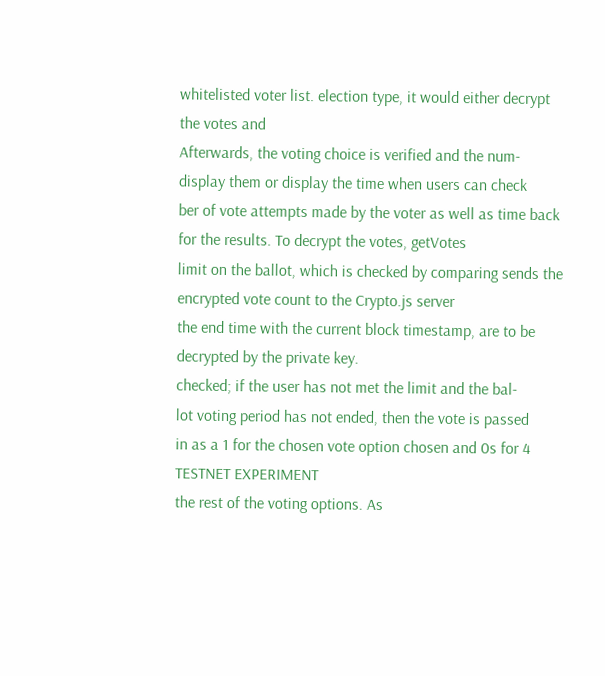whitelisted voter list. election type, it would either decrypt the votes and
Afterwards, the voting choice is verified and the num- display them or display the time when users can check
ber of vote attempts made by the voter as well as time back for the results. To decrypt the votes, getVotes
limit on the ballot, which is checked by comparing sends the encrypted vote count to the Crypto.js server
the end time with the current block timestamp, are to be decrypted by the private key.
checked; if the user has not met the limit and the bal-
lot voting period has not ended, then the vote is passed
in as a 1 for the chosen vote option chosen and 0s for 4 TESTNET EXPERIMENT
the rest of the voting options. As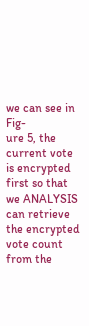we can see in Fig-
ure 5, the current vote is encrypted first so that we ANALYSIS
can retrieve the encrypted vote count from the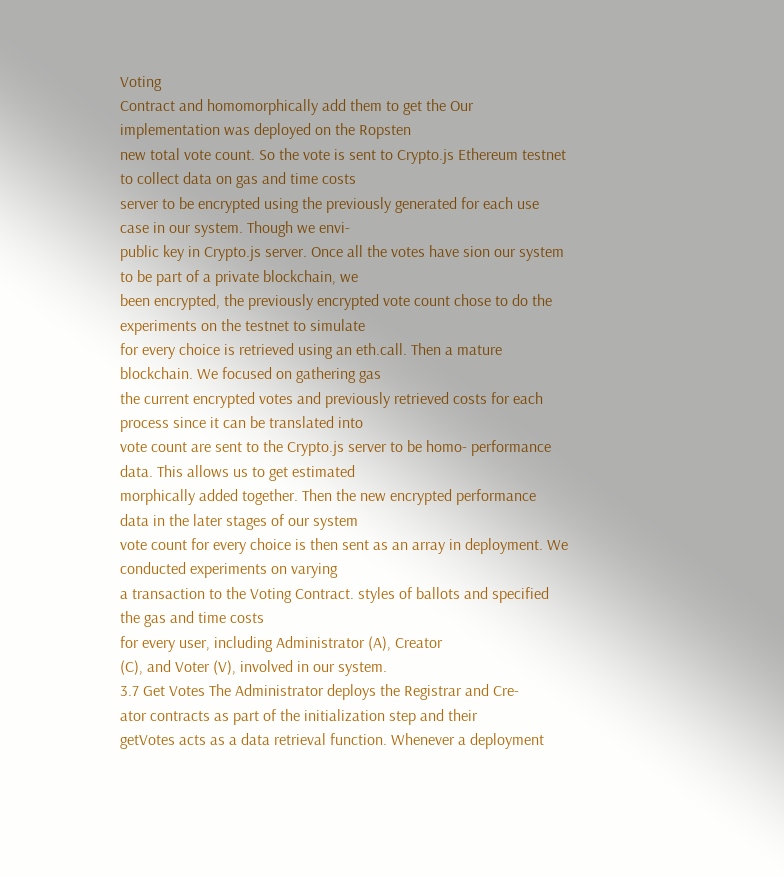Voting
Contract and homomorphically add them to get the Our implementation was deployed on the Ropsten
new total vote count. So the vote is sent to Crypto.js Ethereum testnet to collect data on gas and time costs
server to be encrypted using the previously generated for each use case in our system. Though we envi-
public key in Crypto.js server. Once all the votes have sion our system to be part of a private blockchain, we
been encrypted, the previously encrypted vote count chose to do the experiments on the testnet to simulate
for every choice is retrieved using an eth.call. Then a mature blockchain. We focused on gathering gas
the current encrypted votes and previously retrieved costs for each process since it can be translated into
vote count are sent to the Crypto.js server to be homo- performance data. This allows us to get estimated
morphically added together. Then the new encrypted performance data in the later stages of our system
vote count for every choice is then sent as an array in deployment. We conducted experiments on varying
a transaction to the Voting Contract. styles of ballots and specified the gas and time costs
for every user, including Administrator (A), Creator
(C), and Voter (V), involved in our system.
3.7 Get Votes The Administrator deploys the Registrar and Cre-
ator contracts as part of the initialization step and their
getVotes acts as a data retrieval function. Whenever a deployment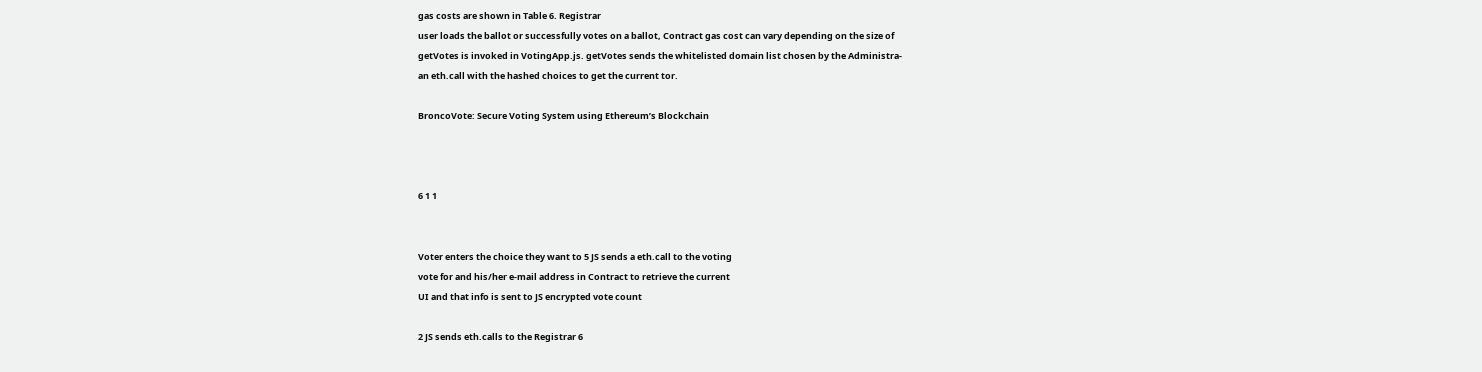gas costs are shown in Table 6. Registrar
user loads the ballot or successfully votes on a ballot, Contract gas cost can vary depending on the size of
getVotes is invoked in VotingApp.js. getVotes sends the whitelisted domain list chosen by the Administra-
an eth.call with the hashed choices to get the current tor.

BroncoVote: Secure Voting System using Ethereum’s Blockchain



6 1 1


Voter enters the choice they want to 5 JS sends a eth.call to the voting
vote for and his/her e-mail address in Contract to retrieve the current
UI and that info is sent to JS encrypted vote count

2 JS sends eth.calls to the Registrar 6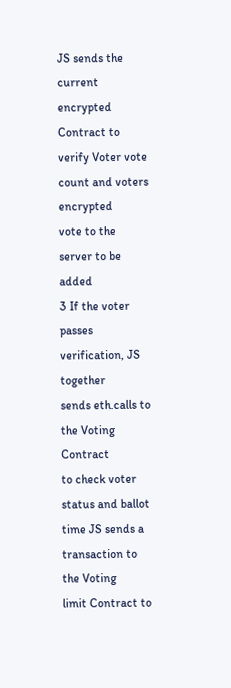JS sends the current encrypted
Contract to verify Voter vote count and voters encrypted
vote to the server to be added
3 If the voter passes verification, JS together
sends eth.calls to the Voting Contract
to check voter status and ballot time JS sends a transaction to the Voting
limit Contract to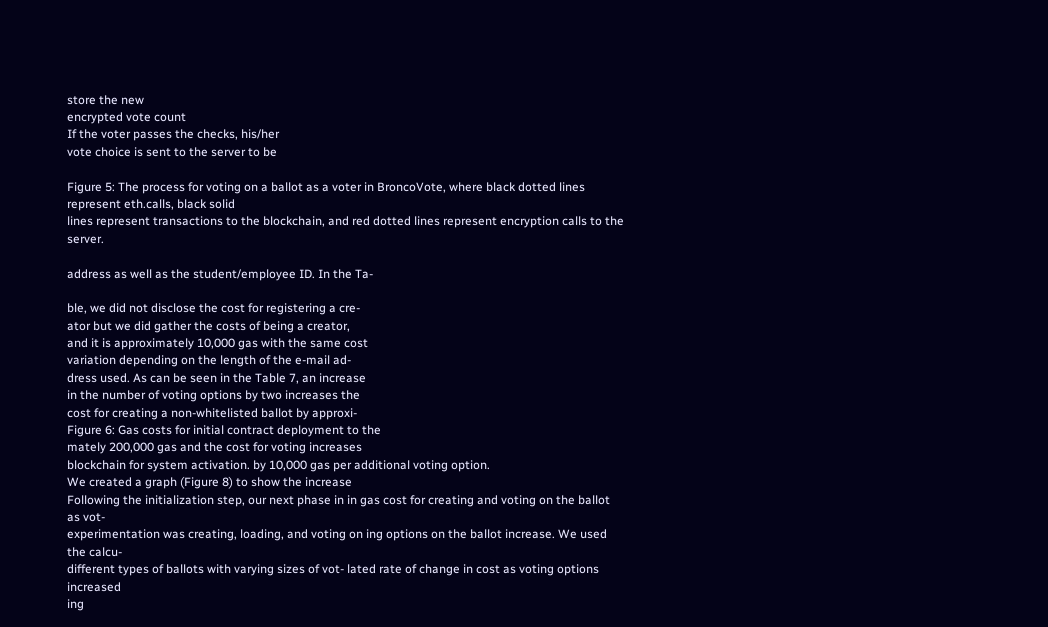store the new
encrypted vote count
If the voter passes the checks, his/her
vote choice is sent to the server to be

Figure 5: The process for voting on a ballot as a voter in BroncoVote, where black dotted lines represent eth.calls, black solid
lines represent transactions to the blockchain, and red dotted lines represent encryption calls to the server.

address as well as the student/employee ID. In the Ta-

ble, we did not disclose the cost for registering a cre-
ator but we did gather the costs of being a creator,
and it is approximately 10,000 gas with the same cost
variation depending on the length of the e-mail ad-
dress used. As can be seen in the Table 7, an increase
in the number of voting options by two increases the
cost for creating a non-whitelisted ballot by approxi-
Figure 6: Gas costs for initial contract deployment to the
mately 200,000 gas and the cost for voting increases
blockchain for system activation. by 10,000 gas per additional voting option.
We created a graph (Figure 8) to show the increase
Following the initialization step, our next phase in in gas cost for creating and voting on the ballot as vot-
experimentation was creating, loading, and voting on ing options on the ballot increase. We used the calcu-
different types of ballots with varying sizes of vot- lated rate of change in cost as voting options increased
ing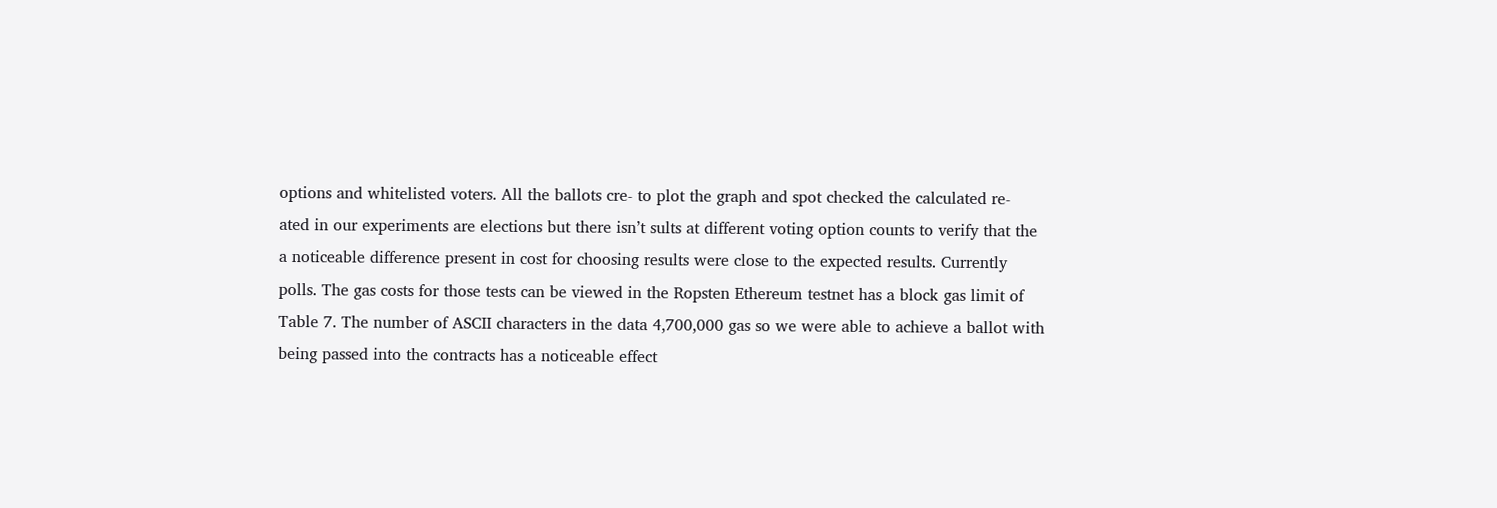options and whitelisted voters. All the ballots cre- to plot the graph and spot checked the calculated re-
ated in our experiments are elections but there isn’t sults at different voting option counts to verify that the
a noticeable difference present in cost for choosing results were close to the expected results. Currently
polls. The gas costs for those tests can be viewed in the Ropsten Ethereum testnet has a block gas limit of
Table 7. The number of ASCII characters in the data 4,700,000 gas so we were able to achieve a ballot with
being passed into the contracts has a noticeable effect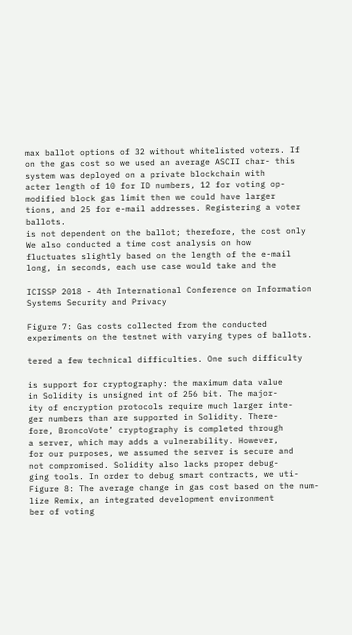max ballot options of 32 without whitelisted voters. If
on the gas cost so we used an average ASCII char- this system was deployed on a private blockchain with
acter length of 10 for ID numbers, 12 for voting op- modified block gas limit then we could have larger
tions, and 25 for e-mail addresses. Registering a voter ballots.
is not dependent on the ballot; therefore, the cost only We also conducted a time cost analysis on how
fluctuates slightly based on the length of the e-mail long, in seconds, each use case would take and the

ICISSP 2018 - 4th International Conference on Information Systems Security and Privacy

Figure 7: Gas costs collected from the conducted experiments on the testnet with varying types of ballots.

tered a few technical difficulties. One such difficulty

is support for cryptography: the maximum data value
in Solidity is unsigned int of 256 bit. The major-
ity of encryption protocols require much larger inte-
ger numbers than are supported in Solidity. There-
fore, BroncoVote’ cryptography is completed through
a server, which may adds a vulnerability. However,
for our purposes, we assumed the server is secure and
not compromised. Solidity also lacks proper debug-
ging tools. In order to debug smart contracts, we uti-
Figure 8: The average change in gas cost based on the num- lize Remix, an integrated development environment
ber of voting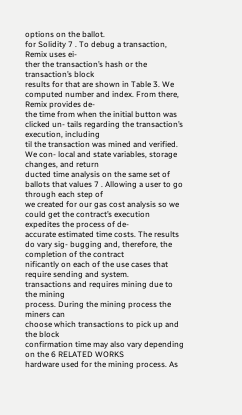options on the ballot.
for Solidity 7 . To debug a transaction, Remix uses ei-
ther the transaction’s hash or the transaction’s block
results for that are shown in Table 3. We computed number and index. From there, Remix provides de-
the time from when the initial button was clicked un- tails regarding the transaction’s execution, including
til the transaction was mined and verified. We con- local and state variables, storage changes, and return
ducted time analysis on the same set of ballots that values 7 . Allowing a user to go through each step of
we created for our gas cost analysis so we could get the contract’s execution expedites the process of de-
accurate estimated time costs. The results do vary sig- bugging and, therefore, the completion of the contract
nificantly on each of the use cases that require sending and system.
transactions and requires mining due to the mining
process. During the mining process the miners can
choose which transactions to pick up and the block
confirmation time may also vary depending on the 6 RELATED WORKS
hardware used for the mining process. As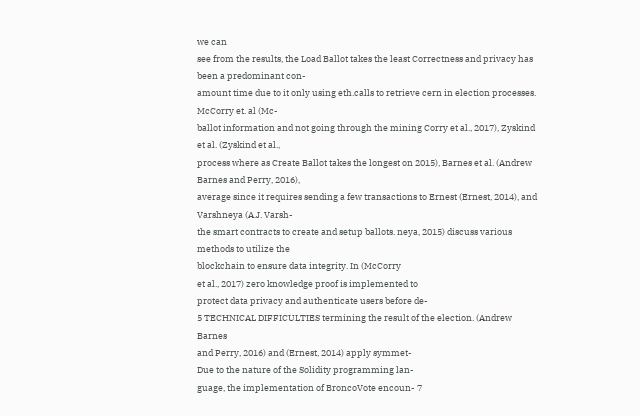we can
see from the results, the Load Ballot takes the least Correctness and privacy has been a predominant con-
amount time due to it only using eth.calls to retrieve cern in election processes. McCorry et. al (Mc-
ballot information and not going through the mining Corry et al., 2017), Zyskind et al. (Zyskind et al.,
process where as Create Ballot takes the longest on 2015), Barnes et al. (Andrew Barnes and Perry, 2016),
average since it requires sending a few transactions to Ernest (Ernest, 2014), and Varshneya (A.J. Varsh-
the smart contracts to create and setup ballots. neya, 2015) discuss various methods to utilize the
blockchain to ensure data integrity. In (McCorry
et al., 2017) zero knowledge proof is implemented to
protect data privacy and authenticate users before de-
5 TECHNICAL DIFFICULTIES termining the result of the election. (Andrew Barnes
and Perry, 2016) and (Ernest, 2014) apply symmet-
Due to the nature of the Solidity programming lan-
guage, the implementation of BroncoVote encoun- 7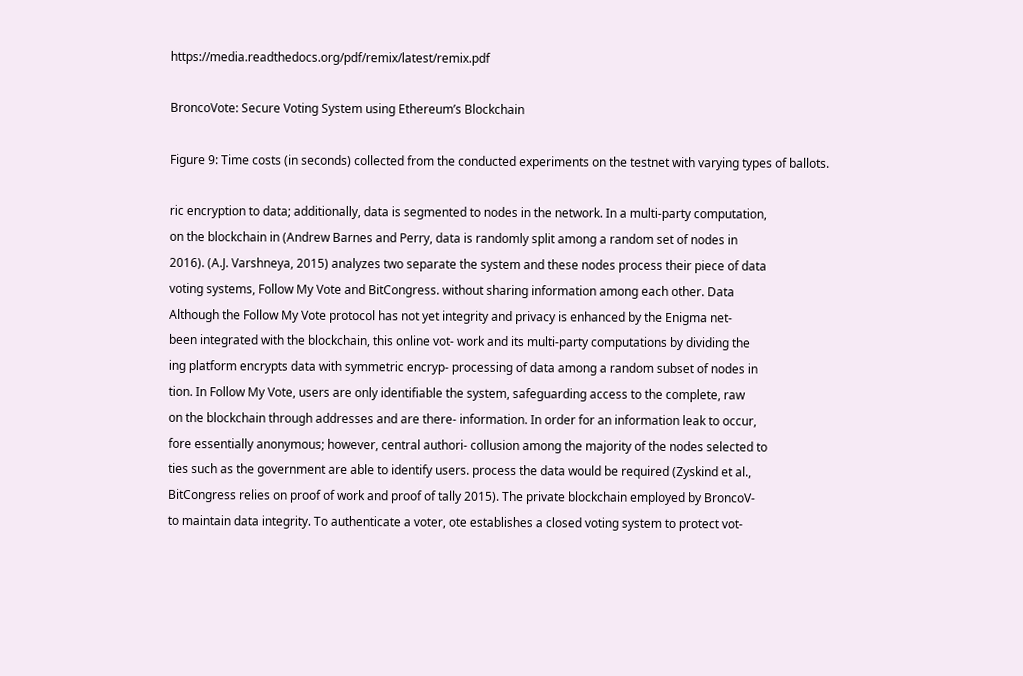https://media.readthedocs.org/pdf/remix/latest/remix.pdf

BroncoVote: Secure Voting System using Ethereum’s Blockchain

Figure 9: Time costs (in seconds) collected from the conducted experiments on the testnet with varying types of ballots.

ric encryption to data; additionally, data is segmented to nodes in the network. In a multi-party computation,
on the blockchain in (Andrew Barnes and Perry, data is randomly split among a random set of nodes in
2016). (A.J. Varshneya, 2015) analyzes two separate the system and these nodes process their piece of data
voting systems, Follow My Vote and BitCongress. without sharing information among each other. Data
Although the Follow My Vote protocol has not yet integrity and privacy is enhanced by the Enigma net-
been integrated with the blockchain, this online vot- work and its multi-party computations by dividing the
ing platform encrypts data with symmetric encryp- processing of data among a random subset of nodes in
tion. In Follow My Vote, users are only identifiable the system, safeguarding access to the complete, raw
on the blockchain through addresses and are there- information. In order for an information leak to occur,
fore essentially anonymous; however, central authori- collusion among the majority of the nodes selected to
ties such as the government are able to identify users. process the data would be required (Zyskind et al.,
BitCongress relies on proof of work and proof of tally 2015). The private blockchain employed by BroncoV-
to maintain data integrity. To authenticate a voter, ote establishes a closed voting system to protect vot-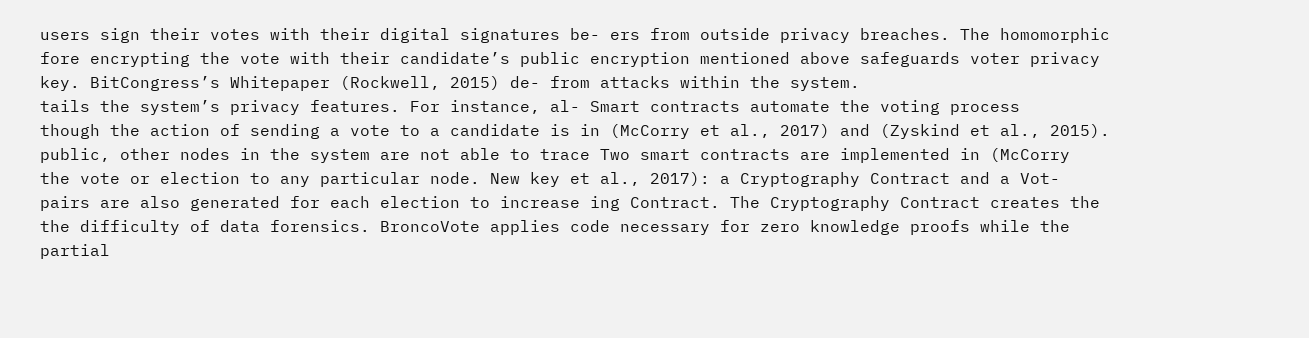users sign their votes with their digital signatures be- ers from outside privacy breaches. The homomorphic
fore encrypting the vote with their candidate’s public encryption mentioned above safeguards voter privacy
key. BitCongress’s Whitepaper (Rockwell, 2015) de- from attacks within the system.
tails the system’s privacy features. For instance, al- Smart contracts automate the voting process
though the action of sending a vote to a candidate is in (McCorry et al., 2017) and (Zyskind et al., 2015).
public, other nodes in the system are not able to trace Two smart contracts are implemented in (McCorry
the vote or election to any particular node. New key et al., 2017): a Cryptography Contract and a Vot-
pairs are also generated for each election to increase ing Contract. The Cryptography Contract creates the
the difficulty of data forensics. BroncoVote applies code necessary for zero knowledge proofs while the
partial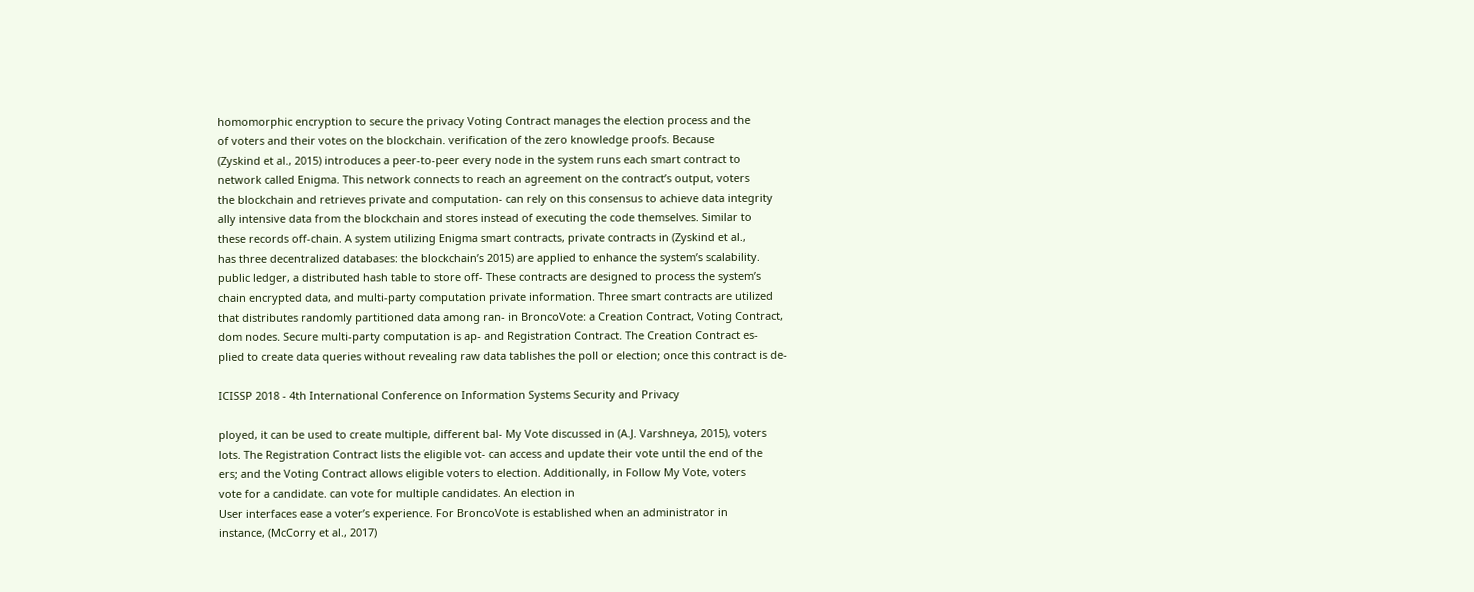homomorphic encryption to secure the privacy Voting Contract manages the election process and the
of voters and their votes on the blockchain. verification of the zero knowledge proofs. Because
(Zyskind et al., 2015) introduces a peer-to-peer every node in the system runs each smart contract to
network called Enigma. This network connects to reach an agreement on the contract’s output, voters
the blockchain and retrieves private and computation- can rely on this consensus to achieve data integrity
ally intensive data from the blockchain and stores instead of executing the code themselves. Similar to
these records off-chain. A system utilizing Enigma smart contracts, private contracts in (Zyskind et al.,
has three decentralized databases: the blockchain’s 2015) are applied to enhance the system’s scalability.
public ledger, a distributed hash table to store off- These contracts are designed to process the system’s
chain encrypted data, and multi-party computation private information. Three smart contracts are utilized
that distributes randomly partitioned data among ran- in BroncoVote: a Creation Contract, Voting Contract,
dom nodes. Secure multi-party computation is ap- and Registration Contract. The Creation Contract es-
plied to create data queries without revealing raw data tablishes the poll or election; once this contract is de-

ICISSP 2018 - 4th International Conference on Information Systems Security and Privacy

ployed, it can be used to create multiple, different bal- My Vote discussed in (A.J. Varshneya, 2015), voters
lots. The Registration Contract lists the eligible vot- can access and update their vote until the end of the
ers; and the Voting Contract allows eligible voters to election. Additionally, in Follow My Vote, voters
vote for a candidate. can vote for multiple candidates. An election in
User interfaces ease a voter’s experience. For BroncoVote is established when an administrator in
instance, (McCorry et al., 2017)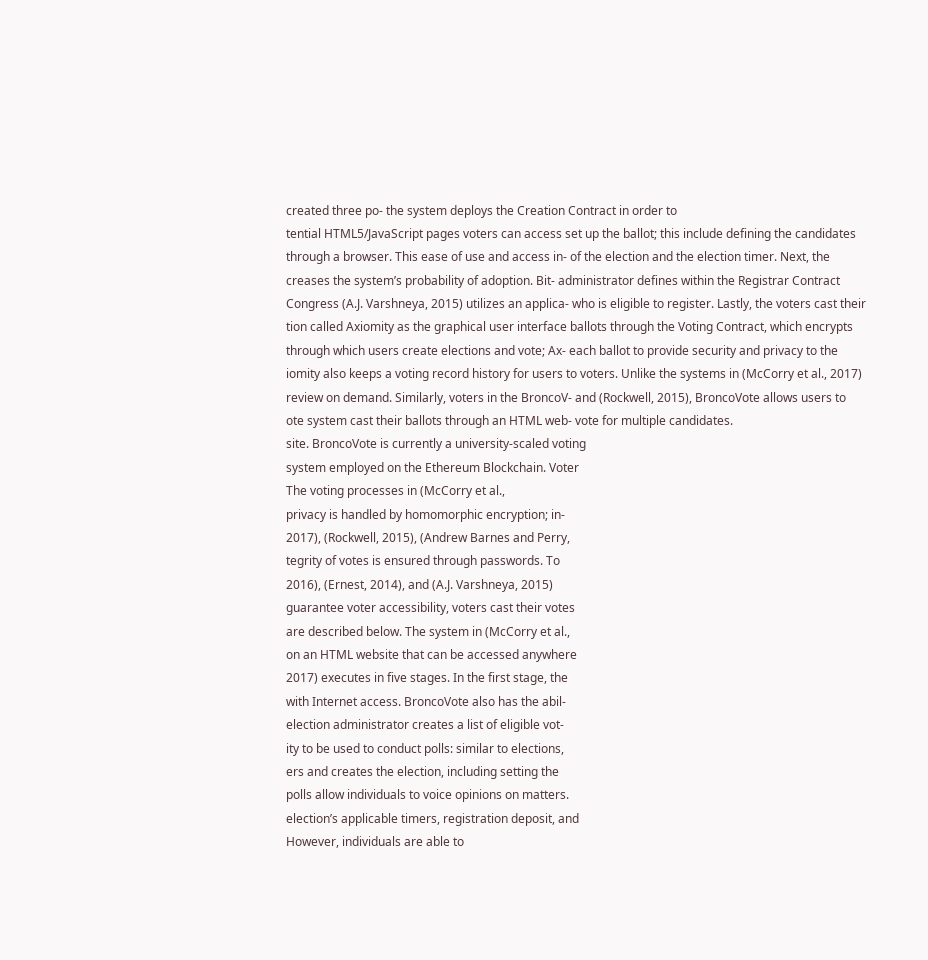created three po- the system deploys the Creation Contract in order to
tential HTML5/JavaScript pages voters can access set up the ballot; this include defining the candidates
through a browser. This ease of use and access in- of the election and the election timer. Next, the
creases the system’s probability of adoption. Bit- administrator defines within the Registrar Contract
Congress (A.J. Varshneya, 2015) utilizes an applica- who is eligible to register. Lastly, the voters cast their
tion called Axiomity as the graphical user interface ballots through the Voting Contract, which encrypts
through which users create elections and vote; Ax- each ballot to provide security and privacy to the
iomity also keeps a voting record history for users to voters. Unlike the systems in (McCorry et al., 2017)
review on demand. Similarly, voters in the BroncoV- and (Rockwell, 2015), BroncoVote allows users to
ote system cast their ballots through an HTML web- vote for multiple candidates.
site. BroncoVote is currently a university-scaled voting
system employed on the Ethereum Blockchain. Voter
The voting processes in (McCorry et al.,
privacy is handled by homomorphic encryption; in-
2017), (Rockwell, 2015), (Andrew Barnes and Perry,
tegrity of votes is ensured through passwords. To
2016), (Ernest, 2014), and (A.J. Varshneya, 2015)
guarantee voter accessibility, voters cast their votes
are described below. The system in (McCorry et al.,
on an HTML website that can be accessed anywhere
2017) executes in five stages. In the first stage, the
with Internet access. BroncoVote also has the abil-
election administrator creates a list of eligible vot-
ity to be used to conduct polls: similar to elections,
ers and creates the election, including setting the
polls allow individuals to voice opinions on matters.
election’s applicable timers, registration deposit, and
However, individuals are able to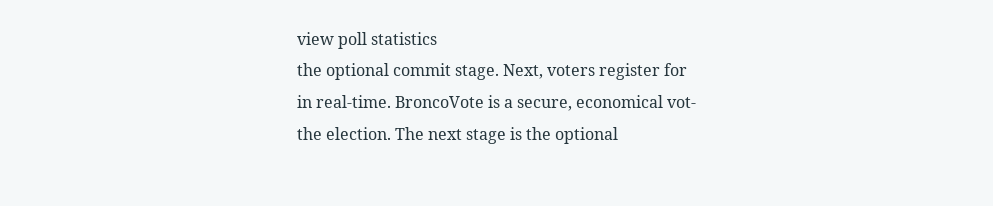view poll statistics
the optional commit stage. Next, voters register for
in real-time. BroncoVote is a secure, economical vot-
the election. The next stage is the optional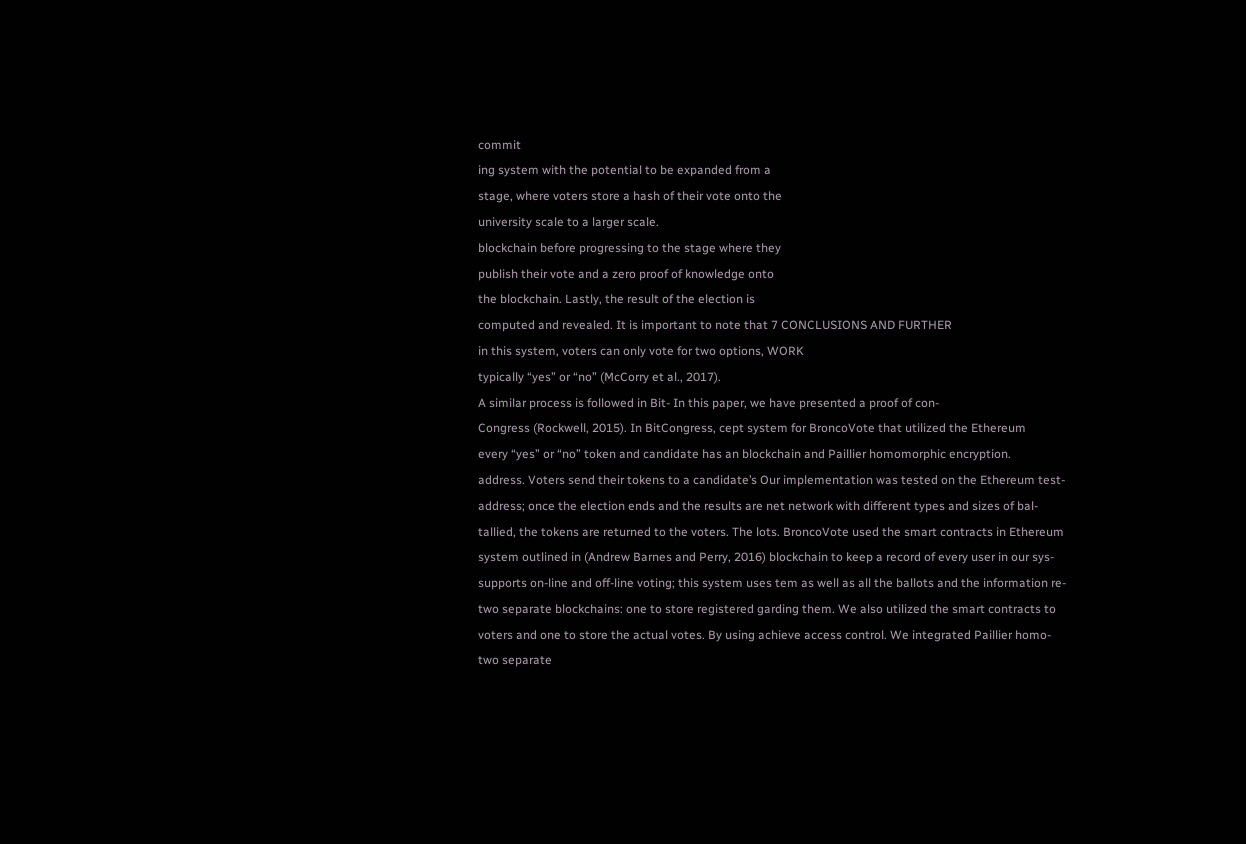commit
ing system with the potential to be expanded from a
stage, where voters store a hash of their vote onto the
university scale to a larger scale.
blockchain before progressing to the stage where they
publish their vote and a zero proof of knowledge onto
the blockchain. Lastly, the result of the election is
computed and revealed. It is important to note that 7 CONCLUSIONS AND FURTHER
in this system, voters can only vote for two options, WORK
typically “yes” or “no” (McCorry et al., 2017).
A similar process is followed in Bit- In this paper, we have presented a proof of con-
Congress (Rockwell, 2015). In BitCongress, cept system for BroncoVote that utilized the Ethereum
every “yes” or “no” token and candidate has an blockchain and Paillier homomorphic encryption.
address. Voters send their tokens to a candidate’s Our implementation was tested on the Ethereum test-
address; once the election ends and the results are net network with different types and sizes of bal-
tallied, the tokens are returned to the voters. The lots. BroncoVote used the smart contracts in Ethereum
system outlined in (Andrew Barnes and Perry, 2016) blockchain to keep a record of every user in our sys-
supports on-line and off-line voting; this system uses tem as well as all the ballots and the information re-
two separate blockchains: one to store registered garding them. We also utilized the smart contracts to
voters and one to store the actual votes. By using achieve access control. We integrated Paillier homo-
two separate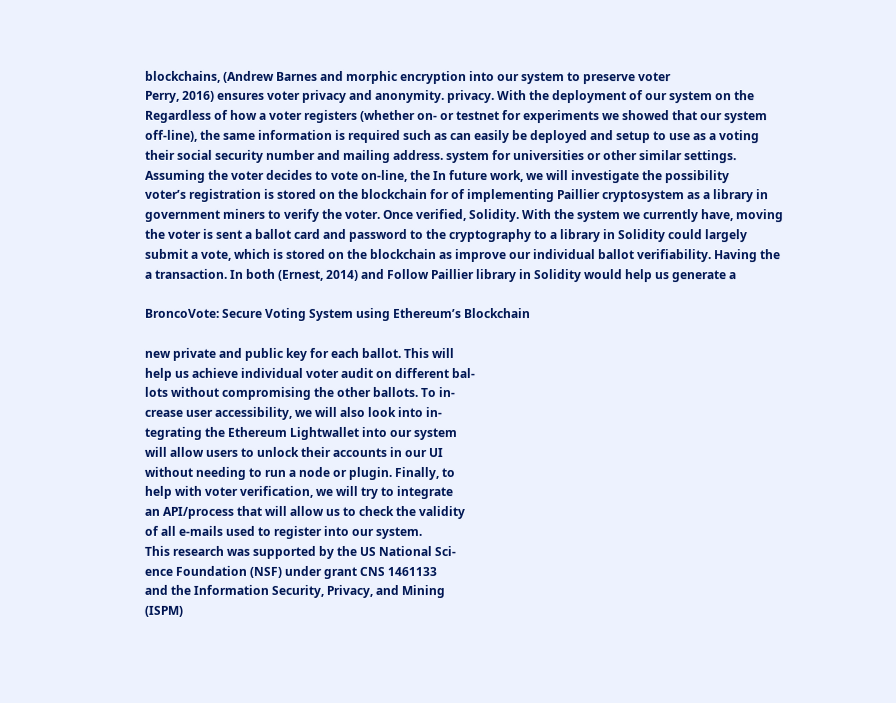blockchains, (Andrew Barnes and morphic encryption into our system to preserve voter
Perry, 2016) ensures voter privacy and anonymity. privacy. With the deployment of our system on the
Regardless of how a voter registers (whether on- or testnet for experiments we showed that our system
off-line), the same information is required such as can easily be deployed and setup to use as a voting
their social security number and mailing address. system for universities or other similar settings.
Assuming the voter decides to vote on-line, the In future work, we will investigate the possibility
voter’s registration is stored on the blockchain for of implementing Paillier cryptosystem as a library in
government miners to verify the voter. Once verified, Solidity. With the system we currently have, moving
the voter is sent a ballot card and password to the cryptography to a library in Solidity could largely
submit a vote, which is stored on the blockchain as improve our individual ballot verifiability. Having the
a transaction. In both (Ernest, 2014) and Follow Paillier library in Solidity would help us generate a

BroncoVote: Secure Voting System using Ethereum’s Blockchain

new private and public key for each ballot. This will
help us achieve individual voter audit on different bal-
lots without compromising the other ballots. To in-
crease user accessibility, we will also look into in-
tegrating the Ethereum Lightwallet into our system
will allow users to unlock their accounts in our UI
without needing to run a node or plugin. Finally, to
help with voter verification, we will try to integrate
an API/process that will allow us to check the validity
of all e-mails used to register into our system.
This research was supported by the US National Sci-
ence Foundation (NSF) under grant CNS 1461133
and the Information Security, Privacy, and Mining
(ISPM)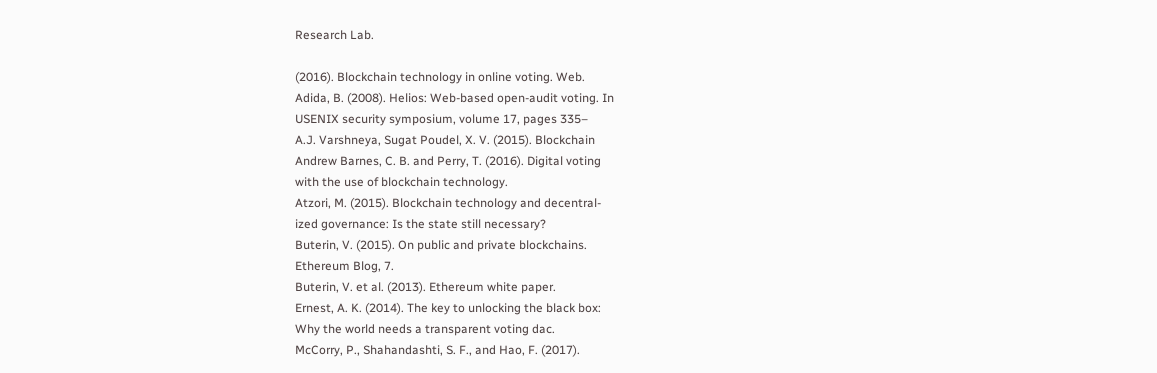Research Lab.

(2016). Blockchain technology in online voting. Web.
Adida, B. (2008). Helios: Web-based open-audit voting. In
USENIX security symposium, volume 17, pages 335–
A.J. Varshneya, Sugat Poudel, X. V. (2015). Blockchain
Andrew Barnes, C. B. and Perry, T. (2016). Digital voting
with the use of blockchain technology.
Atzori, M. (2015). Blockchain technology and decentral-
ized governance: Is the state still necessary?
Buterin, V. (2015). On public and private blockchains.
Ethereum Blog, 7.
Buterin, V. et al. (2013). Ethereum white paper.
Ernest, A. K. (2014). The key to unlocking the black box:
Why the world needs a transparent voting dac.
McCorry, P., Shahandashti, S. F., and Hao, F. (2017).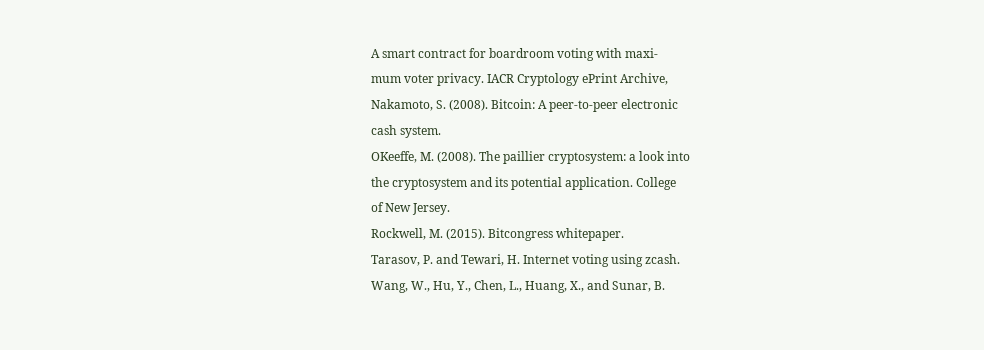A smart contract for boardroom voting with maxi-
mum voter privacy. IACR Cryptology ePrint Archive,
Nakamoto, S. (2008). Bitcoin: A peer-to-peer electronic
cash system.
OKeeffe, M. (2008). The paillier cryptosystem: a look into
the cryptosystem and its potential application. College
of New Jersey.
Rockwell, M. (2015). Bitcongress whitepaper.
Tarasov, P. and Tewari, H. Internet voting using zcash.
Wang, W., Hu, Y., Chen, L., Huang, X., and Sunar, B.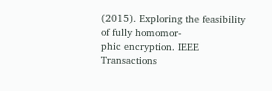(2015). Exploring the feasibility of fully homomor-
phic encryption. IEEE Transactions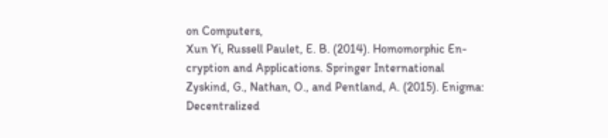on Computers,
Xun Yi, Russell Paulet, E. B. (2014). Homomorphic En-
cryption and Applications. Springer International
Zyskind, G., Nathan, O., and Pentland, A. (2015). Enigma:
Decentralized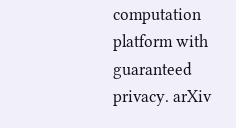computation platform with guaranteed
privacy. arXiv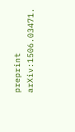preprint arXiv:1506.03471.